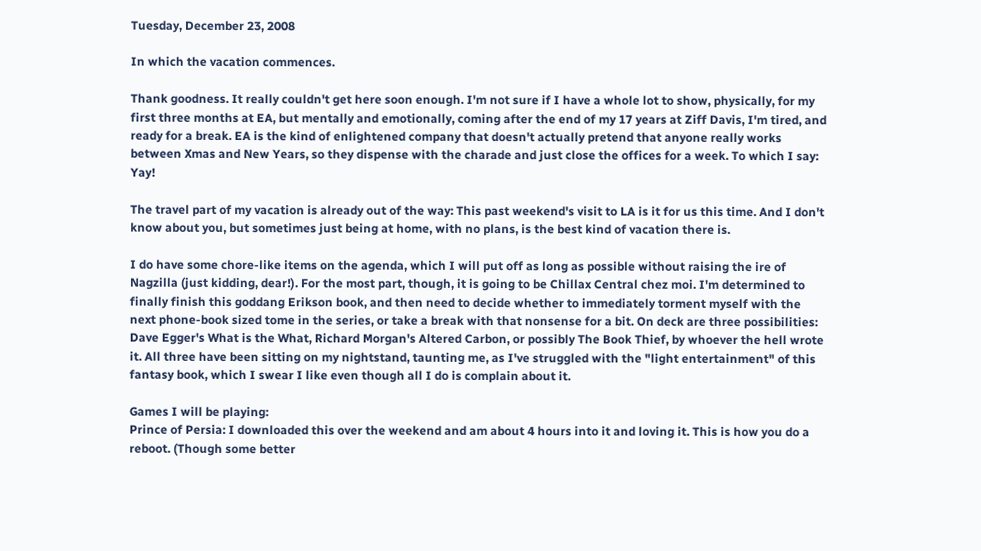Tuesday, December 23, 2008

In which the vacation commences.

Thank goodness. It really couldn't get here soon enough. I'm not sure if I have a whole lot to show, physically, for my first three months at EA, but mentally and emotionally, coming after the end of my 17 years at Ziff Davis, I'm tired, and ready for a break. EA is the kind of enlightened company that doesn't actually pretend that anyone really works between Xmas and New Years, so they dispense with the charade and just close the offices for a week. To which I say: Yay!

The travel part of my vacation is already out of the way: This past weekend's visit to LA is it for us this time. And I don't know about you, but sometimes just being at home, with no plans, is the best kind of vacation there is.

I do have some chore-like items on the agenda, which I will put off as long as possible without raising the ire of Nagzilla (just kidding, dear!). For the most part, though, it is going to be Chillax Central chez moi. I'm determined to finally finish this goddang Erikson book, and then need to decide whether to immediately torment myself with the next phone-book sized tome in the series, or take a break with that nonsense for a bit. On deck are three possibilities: Dave Egger's What is the What, Richard Morgan's Altered Carbon, or possibly The Book Thief, by whoever the hell wrote it. All three have been sitting on my nightstand, taunting me, as I've struggled with the "light entertainment" of this fantasy book, which I swear I like even though all I do is complain about it.

Games I will be playing:
Prince of Persia: I downloaded this over the weekend and am about 4 hours into it and loving it. This is how you do a reboot. (Though some better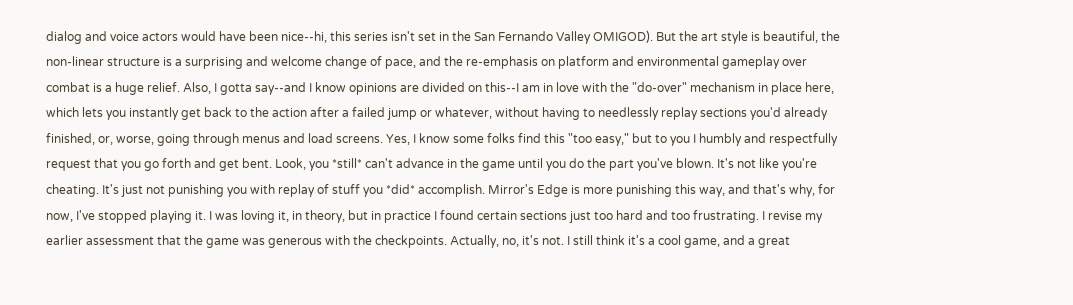dialog and voice actors would have been nice--hi, this series isn't set in the San Fernando Valley OMIGOD). But the art style is beautiful, the non-linear structure is a surprising and welcome change of pace, and the re-emphasis on platform and environmental gameplay over combat is a huge relief. Also, I gotta say--and I know opinions are divided on this--I am in love with the "do-over" mechanism in place here, which lets you instantly get back to the action after a failed jump or whatever, without having to needlessly replay sections you'd already finished, or, worse, going through menus and load screens. Yes, I know some folks find this "too easy," but to you I humbly and respectfully request that you go forth and get bent. Look, you *still* can't advance in the game until you do the part you've blown. It's not like you're cheating. It's just not punishing you with replay of stuff you *did* accomplish. Mirror's Edge is more punishing this way, and that's why, for now, I've stopped playing it. I was loving it, in theory, but in practice I found certain sections just too hard and too frustrating. I revise my earlier assessment that the game was generous with the checkpoints. Actually, no, it's not. I still think it's a cool game, and a great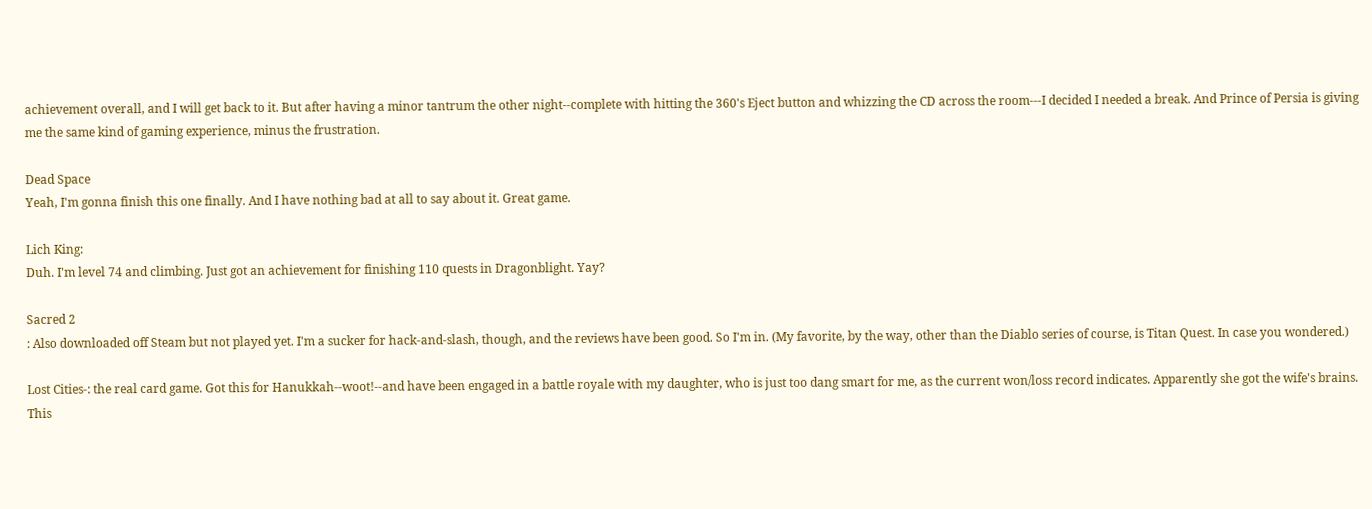achievement overall, and I will get back to it. But after having a minor tantrum the other night--complete with hitting the 360's Eject button and whizzing the CD across the room---I decided I needed a break. And Prince of Persia is giving me the same kind of gaming experience, minus the frustration.

Dead Space
Yeah, I'm gonna finish this one finally. And I have nothing bad at all to say about it. Great game.

Lich King:
Duh. I'm level 74 and climbing. Just got an achievement for finishing 110 quests in Dragonblight. Yay?

Sacred 2
: Also downloaded off Steam but not played yet. I'm a sucker for hack-and-slash, though, and the reviews have been good. So I'm in. (My favorite, by the way, other than the Diablo series of course, is Titan Quest. In case you wondered.)

Lost Cities-: the real card game. Got this for Hanukkah--woot!--and have been engaged in a battle royale with my daughter, who is just too dang smart for me, as the current won/loss record indicates. Apparently she got the wife's brains. This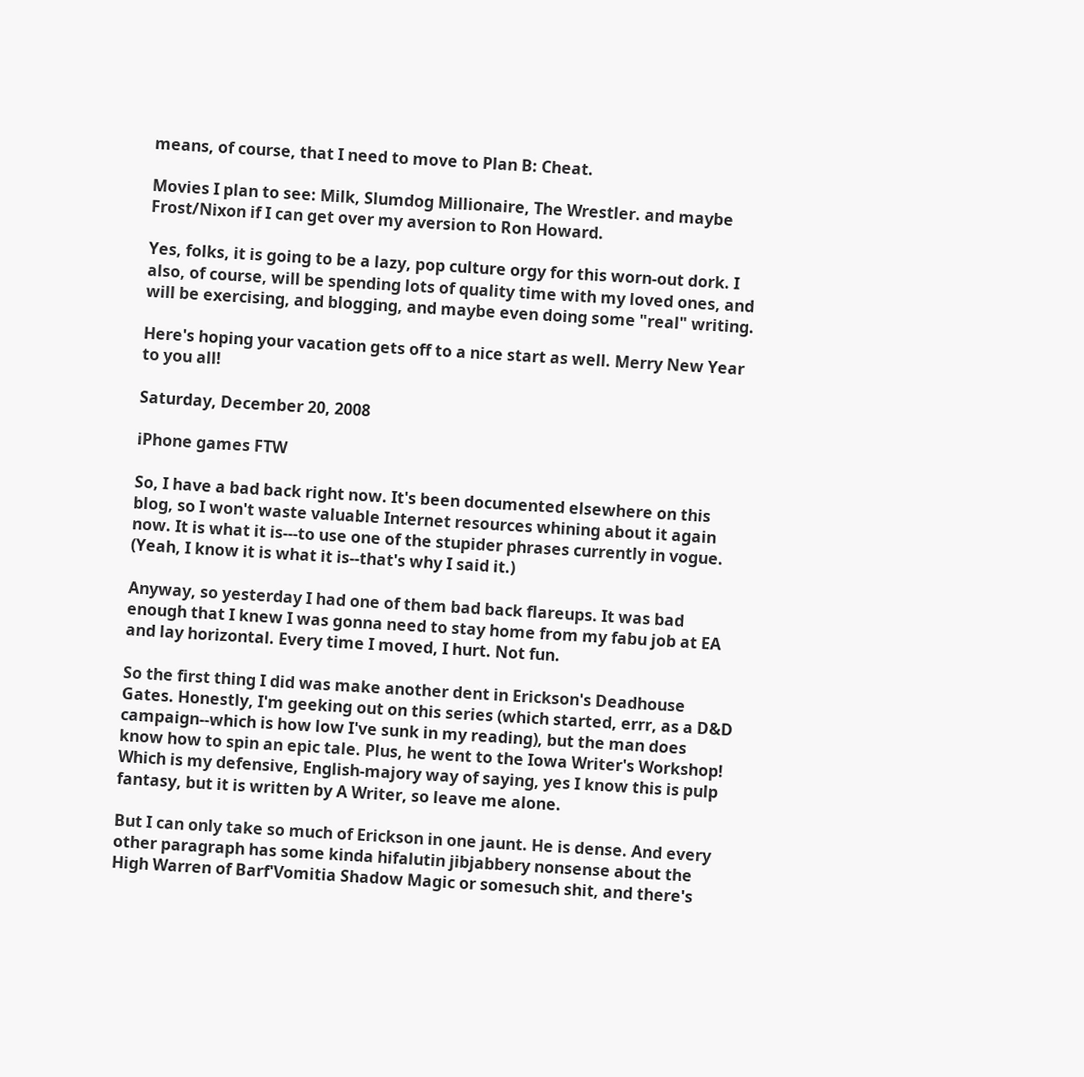means, of course, that I need to move to Plan B: Cheat.

Movies I plan to see: Milk, Slumdog Millionaire, The Wrestler. and maybe Frost/Nixon if I can get over my aversion to Ron Howard.

Yes, folks, it is going to be a lazy, pop culture orgy for this worn-out dork. I also, of course, will be spending lots of quality time with my loved ones, and will be exercising, and blogging, and maybe even doing some "real" writing.

Here's hoping your vacation gets off to a nice start as well. Merry New Year to you all!

Saturday, December 20, 2008

iPhone games FTW

So, I have a bad back right now. It's been documented elsewhere on this blog, so I won't waste valuable Internet resources whining about it again now. It is what it is---to use one of the stupider phrases currently in vogue. (Yeah, I know it is what it is--that's why I said it.)

Anyway, so yesterday I had one of them bad back flareups. It was bad enough that I knew I was gonna need to stay home from my fabu job at EA and lay horizontal. Every time I moved, I hurt. Not fun.

So the first thing I did was make another dent in Erickson's Deadhouse Gates. Honestly, I'm geeking out on this series (which started, errr, as a D&D campaign--which is how low I've sunk in my reading), but the man does know how to spin an epic tale. Plus, he went to the Iowa Writer's Workshop! Which is my defensive, English-majory way of saying, yes I know this is pulp fantasy, but it is written by A Writer, so leave me alone.

But I can only take so much of Erickson in one jaunt. He is dense. And every other paragraph has some kinda hifalutin jibjabbery nonsense about the High Warren of Barf'Vomitia Shadow Magic or somesuch shit, and there's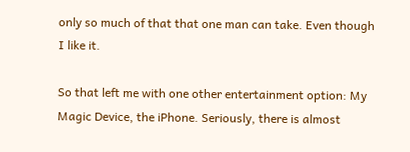only so much of that that one man can take. Even though I like it.

So that left me with one other entertainment option: My Magic Device, the iPhone. Seriously, there is almost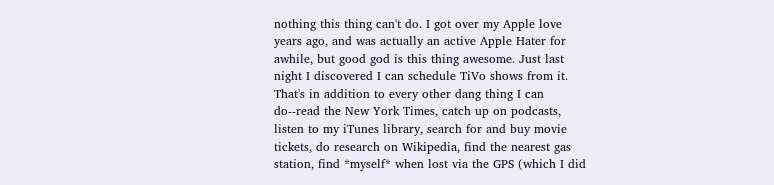nothing this thing can't do. I got over my Apple love years ago, and was actually an active Apple Hater for awhile, but good god is this thing awesome. Just last night I discovered I can schedule TiVo shows from it. That's in addition to every other dang thing I can do--read the New York Times, catch up on podcasts, listen to my iTunes library, search for and buy movie tickets, do research on Wikipedia, find the nearest gas station, find *myself* when lost via the GPS (which I did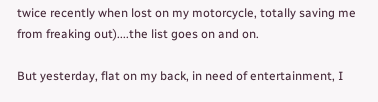twice recently when lost on my motorcycle, totally saving me from freaking out)....the list goes on and on.

But yesterday, flat on my back, in need of entertainment, I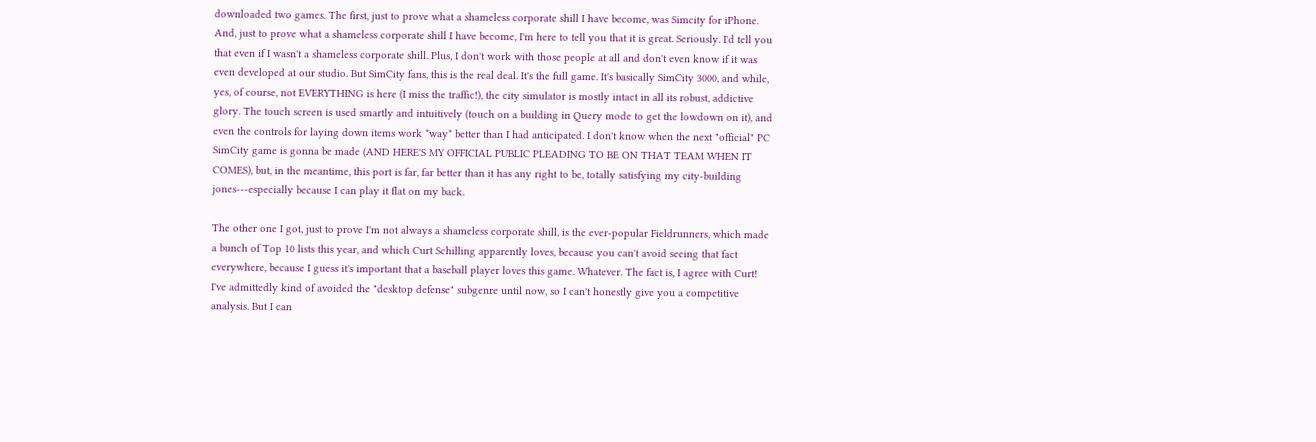downloaded two games. The first, just to prove what a shameless corporate shill I have become, was Simcity for iPhone. And, just to prove what a shameless corporate shill I have become, I'm here to tell you that it is great. Seriously. I'd tell you that even if I wasn't a shameless corporate shill. Plus, I don't work with those people at all and don't even know if it was even developed at our studio. But SimCity fans, this is the real deal. It's the full game. It's basically SimCity 3000, and while, yes, of course, not EVERYTHING is here (I miss the traffic!), the city simulator is mostly intact in all its robust, addictive glory. The touch screen is used smartly and intuitively (touch on a building in Query mode to get the lowdown on it), and even the controls for laying down items work *way* better than I had anticipated. I don't know when the next "official" PC SimCity game is gonna be made (AND HERE'S MY OFFICIAL PUBLIC PLEADING TO BE ON THAT TEAM WHEN IT COMES), but, in the meantime, this port is far, far better than it has any right to be, totally satisfying my city-building jones---especially because I can play it flat on my back.

The other one I got, just to prove I'm not always a shameless corporate shill, is the ever-popular Fieldrunners, which made a bunch of Top 10 lists this year, and which Curt Schilling apparently loves, because you can't avoid seeing that fact everywhere, because I guess it's important that a baseball player loves this game. Whatever. The fact is, I agree with Curt! I've admittedly kind of avoided the "desktop defense" subgenre until now, so I can't honestly give you a competitive analysis. But I can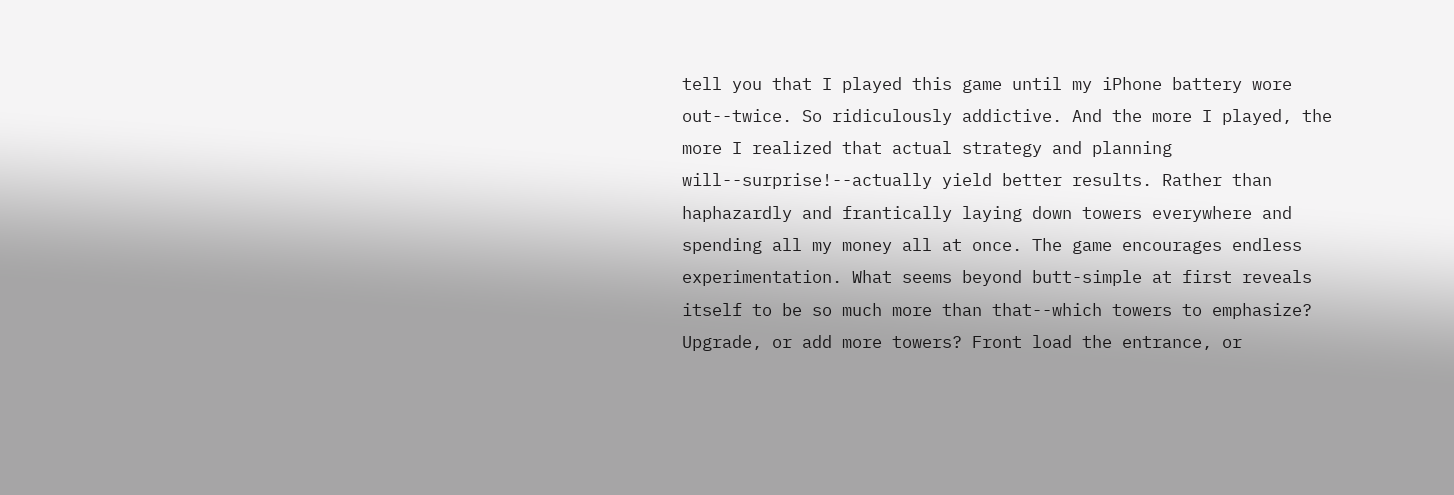tell you that I played this game until my iPhone battery wore out--twice. So ridiculously addictive. And the more I played, the more I realized that actual strategy and planning will--surprise!--actually yield better results. Rather than haphazardly and frantically laying down towers everywhere and spending all my money all at once. The game encourages endless experimentation. What seems beyond butt-simple at first reveals itself to be so much more than that--which towers to emphasize? Upgrade, or add more towers? Front load the entrance, or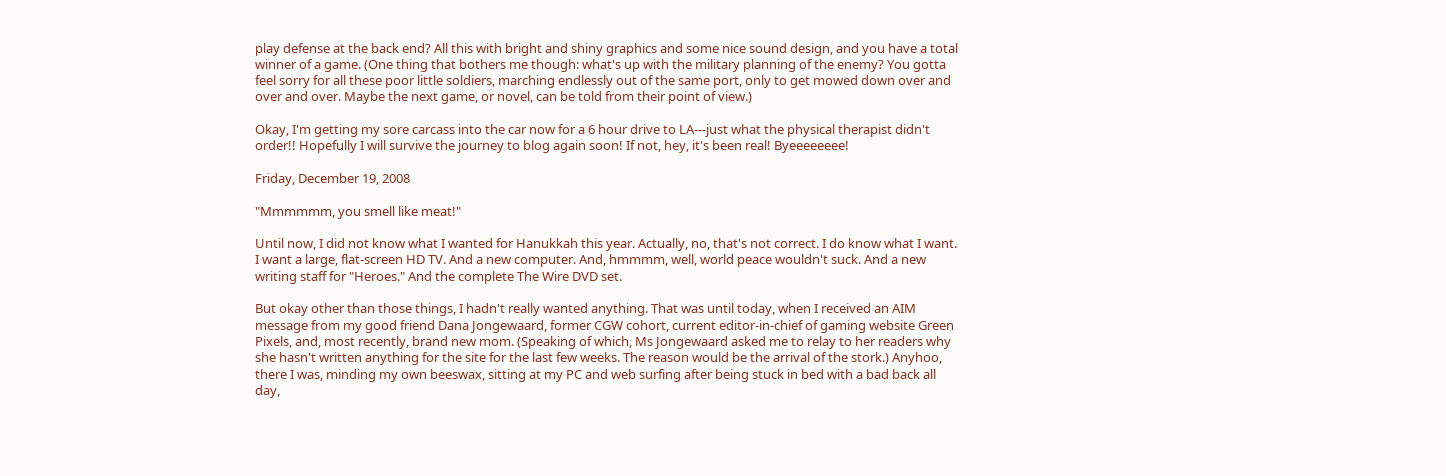play defense at the back end? All this with bright and shiny graphics and some nice sound design, and you have a total winner of a game. (One thing that bothers me though: what's up with the military planning of the enemy? You gotta feel sorry for all these poor little soldiers, marching endlessly out of the same port, only to get mowed down over and over and over. Maybe the next game, or novel, can be told from their point of view.)

Okay, I'm getting my sore carcass into the car now for a 6 hour drive to LA---just what the physical therapist didn't order!! Hopefully I will survive the journey to blog again soon! If not, hey, it's been real! Byeeeeeeee!

Friday, December 19, 2008

"Mmmmmm, you smell like meat!"

Until now, I did not know what I wanted for Hanukkah this year. Actually, no, that's not correct. I do know what I want. I want a large, flat-screen HD TV. And a new computer. And, hmmmm, well, world peace wouldn't suck. And a new writing staff for "Heroes." And the complete The Wire DVD set.

But okay other than those things, I hadn't really wanted anything. That was until today, when I received an AIM message from my good friend Dana Jongewaard, former CGW cohort, current editor-in-chief of gaming website Green Pixels, and, most recently, brand new mom. (Speaking of which, Ms Jongewaard asked me to relay to her readers why she hasn't written anything for the site for the last few weeks. The reason would be the arrival of the stork.) Anyhoo, there I was, minding my own beeswax, sitting at my PC and web surfing after being stuck in bed with a bad back all day,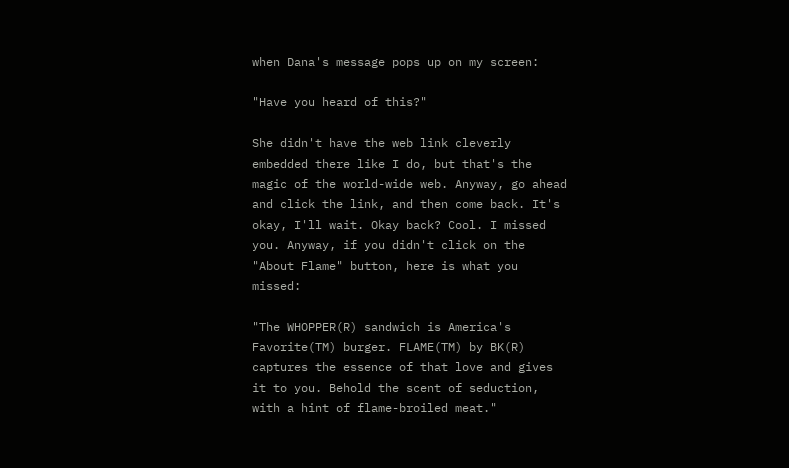when Dana's message pops up on my screen:

"Have you heard of this?"

She didn't have the web link cleverly embedded there like I do, but that's the magic of the world-wide web. Anyway, go ahead and click the link, and then come back. It's okay, I'll wait. Okay back? Cool. I missed you. Anyway, if you didn't click on the "About Flame" button, here is what you missed:

"The WHOPPER(R) sandwich is America's Favorite(TM) burger. FLAME(TM) by BK(R) captures the essence of that love and gives it to you. Behold the scent of seduction, with a hint of flame-broiled meat."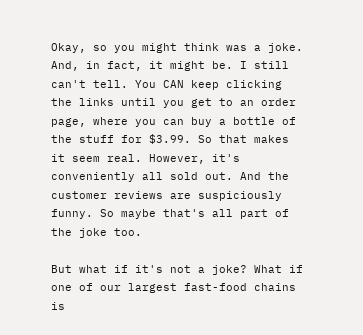Okay, so you might think was a joke. And, in fact, it might be. I still can't tell. You CAN keep clicking the links until you get to an order page, where you can buy a bottle of the stuff for $3.99. So that makes it seem real. However, it's conveniently all sold out. And the customer reviews are suspiciously funny. So maybe that's all part of the joke too.

But what if it's not a joke? What if one of our largest fast-food chains is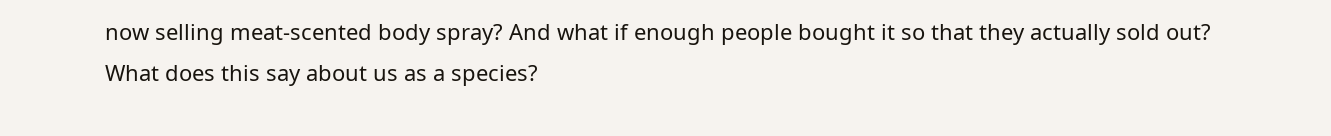now selling meat-scented body spray? And what if enough people bought it so that they actually sold out? What does this say about us as a species?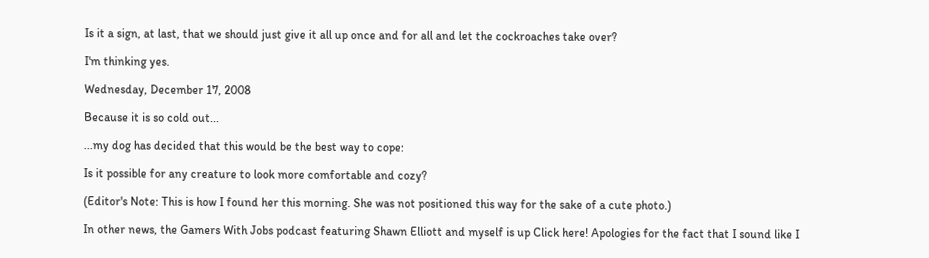Is it a sign, at last, that we should just give it all up once and for all and let the cockroaches take over?

I'm thinking yes.

Wednesday, December 17, 2008

Because it is so cold out...

...my dog has decided that this would be the best way to cope:

Is it possible for any creature to look more comfortable and cozy?

(Editor's Note: This is how I found her this morning. She was not positioned this way for the sake of a cute photo.)

In other news, the Gamers With Jobs podcast featuring Shawn Elliott and myself is up Click here! Apologies for the fact that I sound like I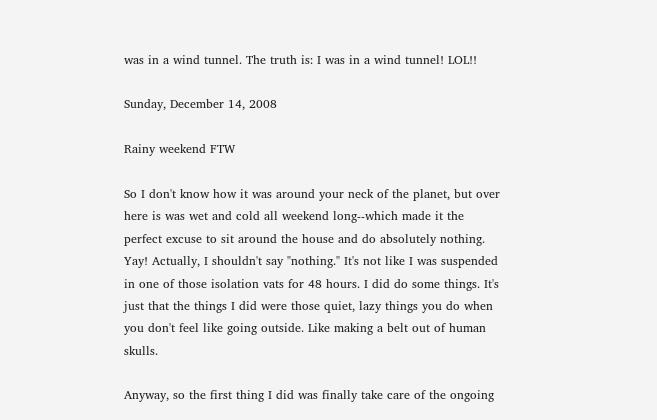was in a wind tunnel. The truth is: I was in a wind tunnel! LOL!!

Sunday, December 14, 2008

Rainy weekend FTW

So I don't know how it was around your neck of the planet, but over here is was wet and cold all weekend long--which made it the perfect excuse to sit around the house and do absolutely nothing. Yay! Actually, I shouldn't say "nothing." It's not like I was suspended in one of those isolation vats for 48 hours. I did do some things. It's just that the things I did were those quiet, lazy things you do when you don't feel like going outside. Like making a belt out of human skulls.

Anyway, so the first thing I did was finally take care of the ongoing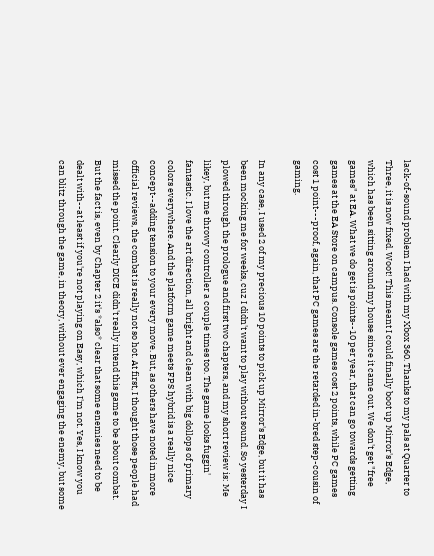lack-of-sound problem I had with my Xbox 360. Thanks to my pals at Quarter to Three, it is now fixed. Woot! This meant I could finally boot up Mirror's Edge, which has been sitting around my house since it came out. We don't get "free games" at EA. What we do get is points--10 per year, that can go towards getting games at the EA Store on campus. Console games cost 2 points, while PC games cost 1 point---proof, again, that PC games are the retarded in-bred step-cousin of gaming.

In any case, I used 2 of my precious 10 points to pick up Mirror's Edge, but it has been mocking me for weeks, cuz I didn't want to play without sound. So yesterday I plowed through the prologue and first two chapters, and my short review is: Me likey, but me throwy controller a couple times too. The game looks fuggin' fantastic. I love the art direction, all bright and clean with big dollops of primary colors everywhere. And the platform game meets FPS hybrid is a really nice concept--adding tension to your every move. But, as others have noted in more official reviews, the combat is really not so hot. At first, I thought those people had missed the point. Clearly DICE didn't really intend this game to be about combat. But the fact is, even by Chapter 2 it's *also* clear that some enemies need to be dealt with--at least if you're not playing on Easy, which I'm not. Yes, I know you can blitz through the game, in theory, without ever engaging the enemy, but some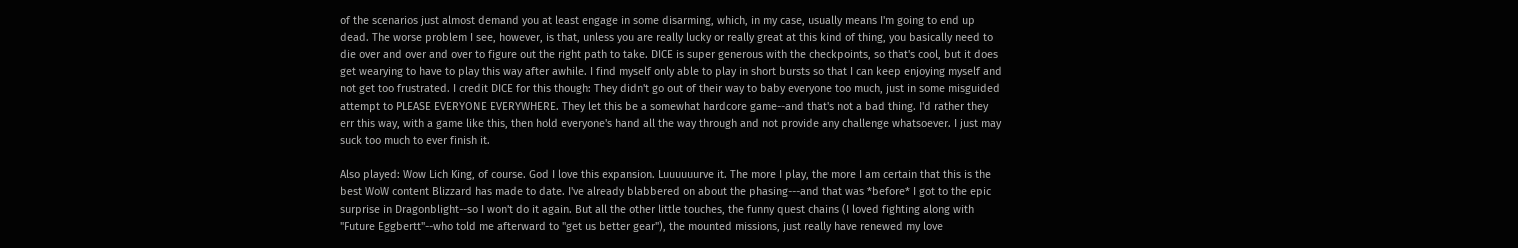of the scenarios just almost demand you at least engage in some disarming, which, in my case, usually means I'm going to end up dead. The worse problem I see, however, is that, unless you are really lucky or really great at this kind of thing, you basically need to die over and over and over to figure out the right path to take. DICE is super generous with the checkpoints, so that's cool, but it does get wearying to have to play this way after awhile. I find myself only able to play in short bursts so that I can keep enjoying myself and not get too frustrated. I credit DICE for this though: They didn't go out of their way to baby everyone too much, just in some misguided attempt to PLEASE EVERYONE EVERYWHERE. They let this be a somewhat hardcore game--and that's not a bad thing. I'd rather they err this way, with a game like this, then hold everyone's hand all the way through and not provide any challenge whatsoever. I just may suck too much to ever finish it.

Also played: Wow Lich King, of course. God I love this expansion. Luuuuuurve it. The more I play, the more I am certain that this is the best WoW content Blizzard has made to date. I've already blabbered on about the phasing---and that was *before* I got to the epic surprise in Dragonblight--so I won't do it again. But all the other little touches, the funny quest chains (I loved fighting along with "Future Eggbertt"--who told me afterward to "get us better gear"), the mounted missions, just really have renewed my love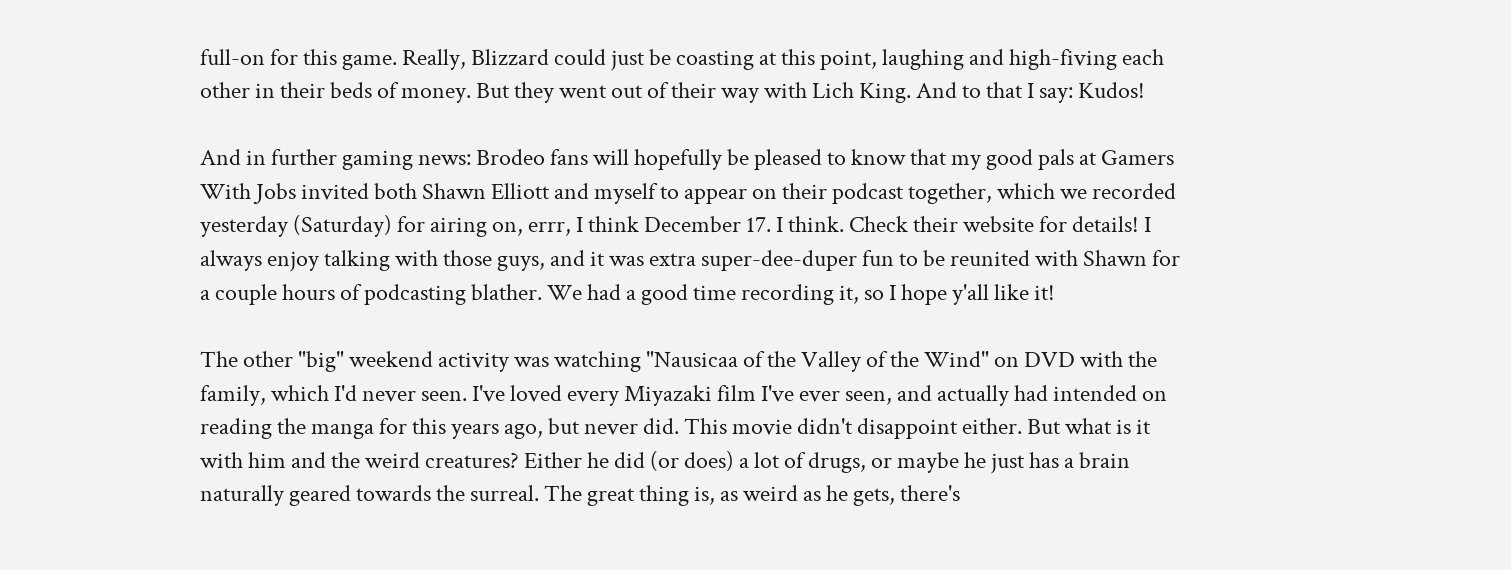full-on for this game. Really, Blizzard could just be coasting at this point, laughing and high-fiving each other in their beds of money. But they went out of their way with Lich King. And to that I say: Kudos!

And in further gaming news: Brodeo fans will hopefully be pleased to know that my good pals at Gamers With Jobs invited both Shawn Elliott and myself to appear on their podcast together, which we recorded yesterday (Saturday) for airing on, errr, I think December 17. I think. Check their website for details! I always enjoy talking with those guys, and it was extra super-dee-duper fun to be reunited with Shawn for a couple hours of podcasting blather. We had a good time recording it, so I hope y'all like it!

The other "big" weekend activity was watching "Nausicaa of the Valley of the Wind" on DVD with the family, which I'd never seen. I've loved every Miyazaki film I've ever seen, and actually had intended on reading the manga for this years ago, but never did. This movie didn't disappoint either. But what is it with him and the weird creatures? Either he did (or does) a lot of drugs, or maybe he just has a brain naturally geared towards the surreal. The great thing is, as weird as he gets, there's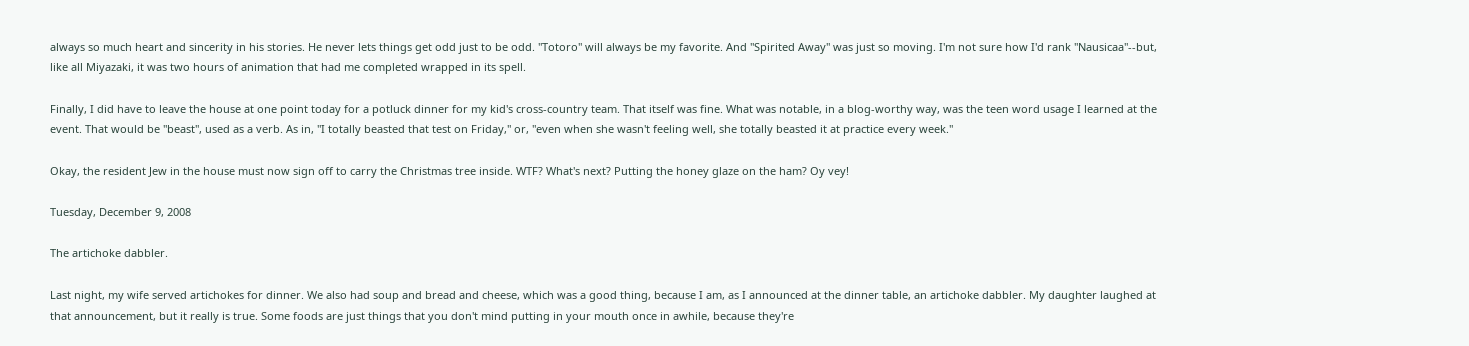always so much heart and sincerity in his stories. He never lets things get odd just to be odd. "Totoro" will always be my favorite. And "Spirited Away" was just so moving. I'm not sure how I'd rank "Nausicaa"--but, like all Miyazaki, it was two hours of animation that had me completed wrapped in its spell.

Finally, I did have to leave the house at one point today for a potluck dinner for my kid's cross-country team. That itself was fine. What was notable, in a blog-worthy way, was the teen word usage I learned at the event. That would be "beast", used as a verb. As in, "I totally beasted that test on Friday," or, "even when she wasn't feeling well, she totally beasted it at practice every week."

Okay, the resident Jew in the house must now sign off to carry the Christmas tree inside. WTF? What's next? Putting the honey glaze on the ham? Oy vey!

Tuesday, December 9, 2008

The artichoke dabbler.

Last night, my wife served artichokes for dinner. We also had soup and bread and cheese, which was a good thing, because I am, as I announced at the dinner table, an artichoke dabbler. My daughter laughed at that announcement, but it really is true. Some foods are just things that you don't mind putting in your mouth once in awhile, because they're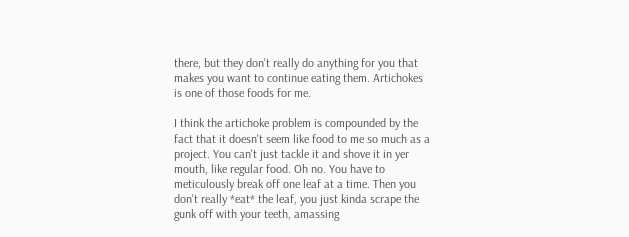there, but they don't really do anything for you that makes you want to continue eating them. Artichokes is one of those foods for me.

I think the artichoke problem is compounded by the fact that it doesn't seem like food to me so much as a project. You can't just tackle it and shove it in yer mouth, like regular food. Oh no. You have to meticulously break off one leaf at a time. Then you don't really *eat* the leaf, you just kinda scrape the gunk off with your teeth, amassing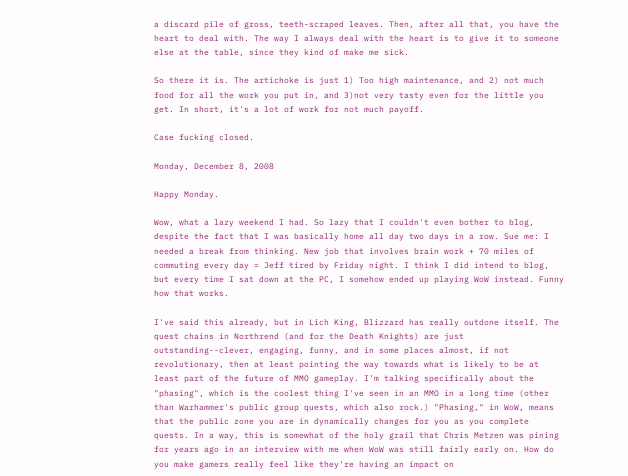a discard pile of gross, teeth-scraped leaves. Then, after all that, you have the heart to deal with. The way I always deal with the heart is to give it to someone else at the table, since they kind of make me sick.

So there it is. The artichoke is just 1) Too high maintenance, and 2) not much food for all the work you put in, and 3)not very tasty even for the little you get. In short, it's a lot of work for not much payoff.

Case fucking closed.

Monday, December 8, 2008

Happy Monday.

Wow, what a lazy weekend I had. So lazy that I couldn't even bother to blog, despite the fact that I was basically home all day two days in a row. Sue me: I needed a break from thinking. New job that involves brain work + 70 miles of commuting every day = Jeff tired by Friday night. I think I did intend to blog, but every time I sat down at the PC, I somehow ended up playing WoW instead. Funny how that works.

I've said this already, but in Lich King, Blizzard has really outdone itself. The quest chains in Northrend (and for the Death Knights) are just outstanding--clever, engaging, funny, and in some places almost, if not revolutionary, then at least pointing the way towards what is likely to be at least part of the future of MMO gameplay. I'm talking specifically about the "phasing", which is the coolest thing I've seen in an MMO in a long time (other than Warhammer's public group quests, which also rock.) "Phasing," in WoW, means that the public zone you are in dynamically changes for you as you complete quests. In a way, this is somewhat of the holy grail that Chris Metzen was pining for years ago in an interview with me when WoW was still fairly early on. How do you make gamers really feel like they're having an impact on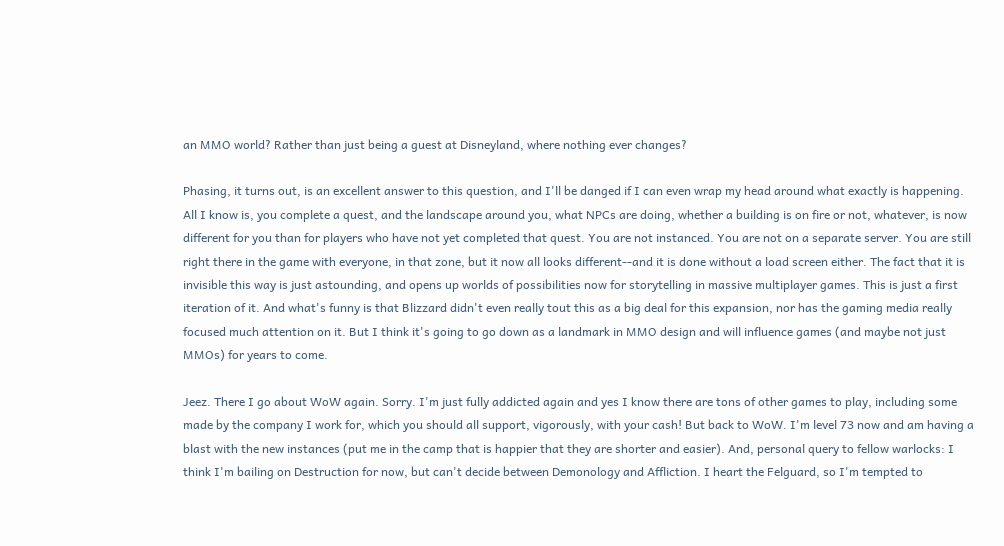an MMO world? Rather than just being a guest at Disneyland, where nothing ever changes?

Phasing, it turns out, is an excellent answer to this question, and I'll be danged if I can even wrap my head around what exactly is happening. All I know is, you complete a quest, and the landscape around you, what NPCs are doing, whether a building is on fire or not, whatever, is now different for you than for players who have not yet completed that quest. You are not instanced. You are not on a separate server. You are still right there in the game with everyone, in that zone, but it now all looks different--and it is done without a load screen either. The fact that it is invisible this way is just astounding, and opens up worlds of possibilities now for storytelling in massive multiplayer games. This is just a first iteration of it. And what's funny is that Blizzard didn't even really tout this as a big deal for this expansion, nor has the gaming media really focused much attention on it. But I think it's going to go down as a landmark in MMO design and will influence games (and maybe not just MMOs) for years to come.

Jeez. There I go about WoW again. Sorry. I'm just fully addicted again and yes I know there are tons of other games to play, including some made by the company I work for, which you should all support, vigorously, with your cash! But back to WoW. I'm level 73 now and am having a blast with the new instances (put me in the camp that is happier that they are shorter and easier). And, personal query to fellow warlocks: I think I'm bailing on Destruction for now, but can't decide between Demonology and Affliction. I heart the Felguard, so I'm tempted to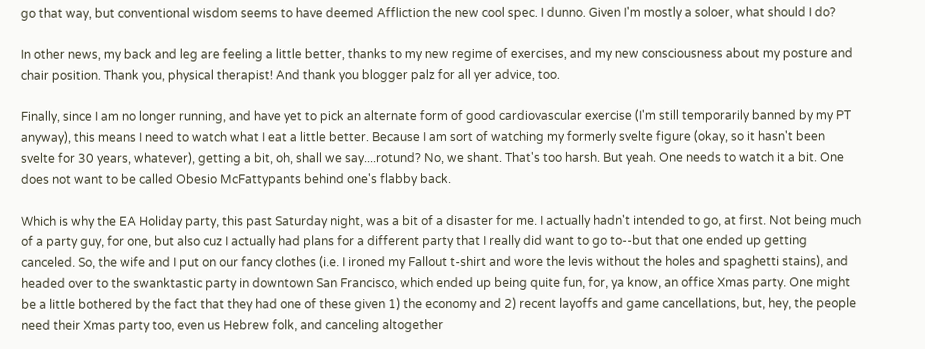go that way, but conventional wisdom seems to have deemed Affliction the new cool spec. I dunno. Given I'm mostly a soloer, what should I do?

In other news, my back and leg are feeling a little better, thanks to my new regime of exercises, and my new consciousness about my posture and chair position. Thank you, physical therapist! And thank you blogger palz for all yer advice, too.

Finally, since I am no longer running, and have yet to pick an alternate form of good cardiovascular exercise (I'm still temporarily banned by my PT anyway), this means I need to watch what I eat a little better. Because I am sort of watching my formerly svelte figure (okay, so it hasn't been svelte for 30 years, whatever), getting a bit, oh, shall we say....rotund? No, we shant. That's too harsh. But yeah. One needs to watch it a bit. One does not want to be called Obesio McFattypants behind one's flabby back.

Which is why the EA Holiday party, this past Saturday night, was a bit of a disaster for me. I actually hadn't intended to go, at first. Not being much of a party guy, for one, but also cuz I actually had plans for a different party that I really did want to go to--but that one ended up getting canceled. So, the wife and I put on our fancy clothes (i.e. I ironed my Fallout t-shirt and wore the levis without the holes and spaghetti stains), and headed over to the swanktastic party in downtown San Francisco, which ended up being quite fun, for, ya know, an office Xmas party. One might be a little bothered by the fact that they had one of these given 1) the economy and 2) recent layoffs and game cancellations, but, hey, the people need their Xmas party too, even us Hebrew folk, and canceling altogether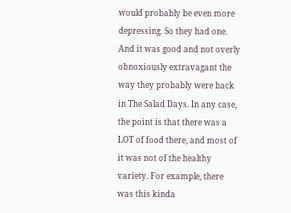would probably be even more depressing. So they had one. And it was good and not overly obnoxiously extravagant the way they probably were back in The Salad Days. In any case, the point is that there was a LOT of food there, and most of it was not of the healthy variety. For example, there was this kinda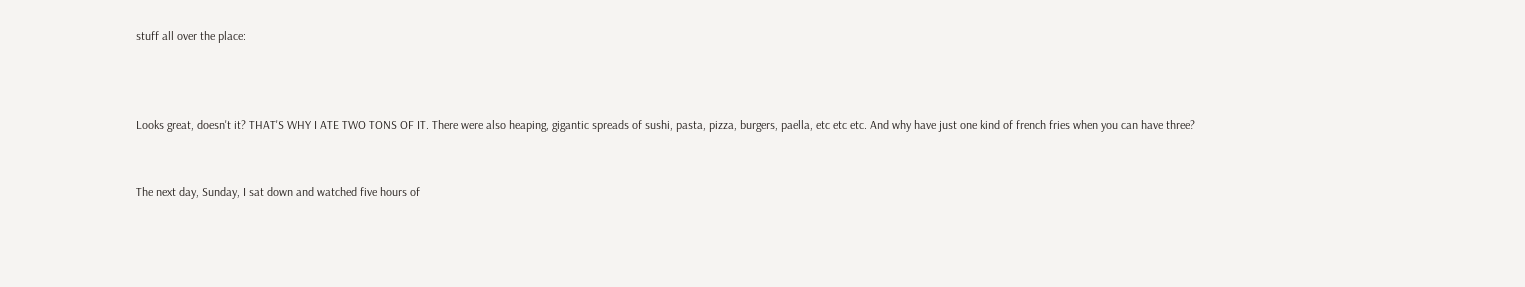stuff all over the place:



Looks great, doesn't it? THAT'S WHY I ATE TWO TONS OF IT. There were also heaping, gigantic spreads of sushi, pasta, pizza, burgers, paella, etc etc etc. And why have just one kind of french fries when you can have three?


The next day, Sunday, I sat down and watched five hours of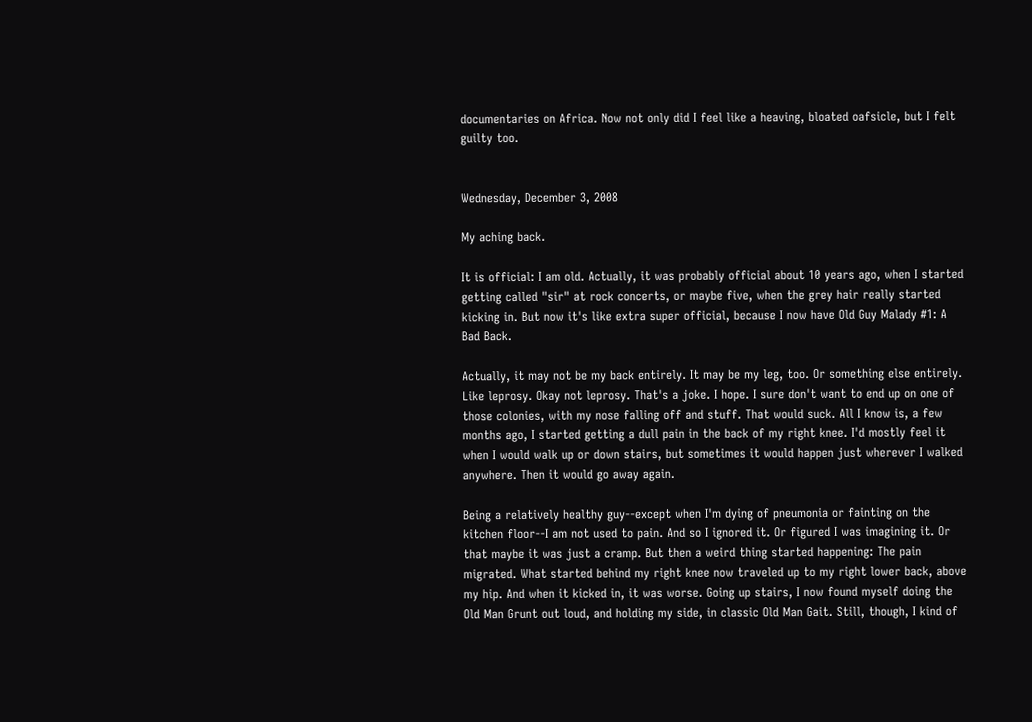documentaries on Africa. Now not only did I feel like a heaving, bloated oafsicle, but I felt guilty too.


Wednesday, December 3, 2008

My aching back.

It is official: I am old. Actually, it was probably official about 10 years ago, when I started getting called "sir" at rock concerts, or maybe five, when the grey hair really started kicking in. But now it's like extra super official, because I now have Old Guy Malady #1: A Bad Back.

Actually, it may not be my back entirely. It may be my leg, too. Or something else entirely. Like leprosy. Okay not leprosy. That's a joke. I hope. I sure don't want to end up on one of those colonies, with my nose falling off and stuff. That would suck. All I know is, a few months ago, I started getting a dull pain in the back of my right knee. I'd mostly feel it when I would walk up or down stairs, but sometimes it would happen just wherever I walked anywhere. Then it would go away again.

Being a relatively healthy guy--except when I'm dying of pneumonia or fainting on the kitchen floor--I am not used to pain. And so I ignored it. Or figured I was imagining it. Or that maybe it was just a cramp. But then a weird thing started happening: The pain migrated. What started behind my right knee now traveled up to my right lower back, above my hip. And when it kicked in, it was worse. Going up stairs, I now found myself doing the Old Man Grunt out loud, and holding my side, in classic Old Man Gait. Still, though, I kind of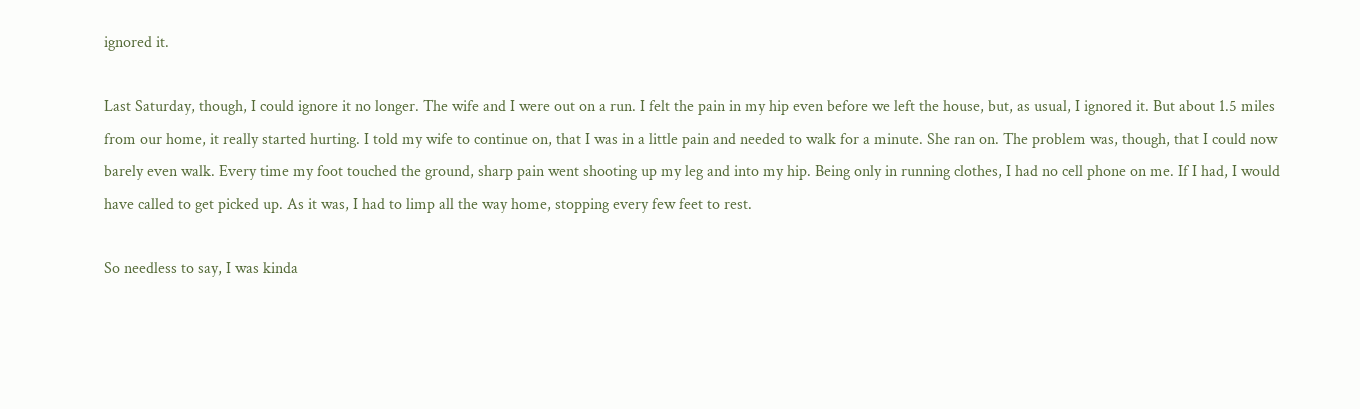ignored it.

Last Saturday, though, I could ignore it no longer. The wife and I were out on a run. I felt the pain in my hip even before we left the house, but, as usual, I ignored it. But about 1.5 miles from our home, it really started hurting. I told my wife to continue on, that I was in a little pain and needed to walk for a minute. She ran on. The problem was, though, that I could now barely even walk. Every time my foot touched the ground, sharp pain went shooting up my leg and into my hip. Being only in running clothes, I had no cell phone on me. If I had, I would have called to get picked up. As it was, I had to limp all the way home, stopping every few feet to rest.

So needless to say, I was kinda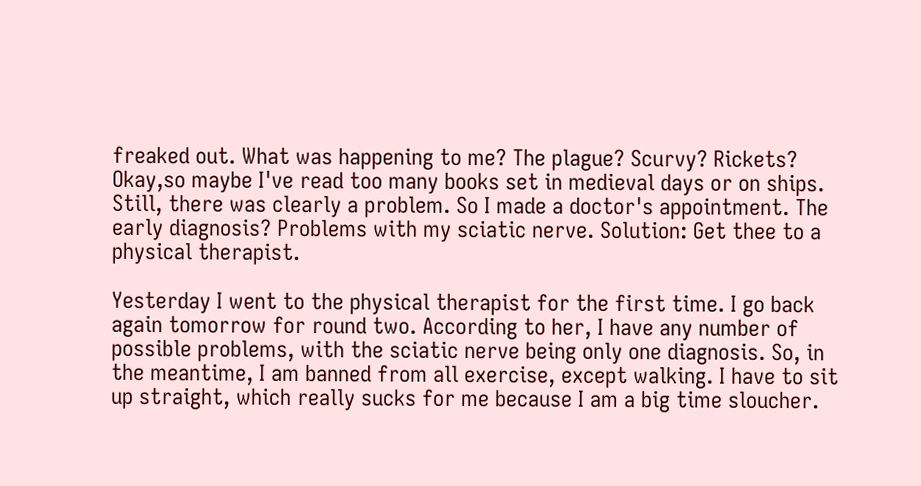freaked out. What was happening to me? The plague? Scurvy? Rickets? Okay,so maybe I've read too many books set in medieval days or on ships. Still, there was clearly a problem. So I made a doctor's appointment. The early diagnosis? Problems with my sciatic nerve. Solution: Get thee to a physical therapist.

Yesterday I went to the physical therapist for the first time. I go back again tomorrow for round two. According to her, I have any number of possible problems, with the sciatic nerve being only one diagnosis. So, in the meantime, I am banned from all exercise, except walking. I have to sit up straight, which really sucks for me because I am a big time sloucher.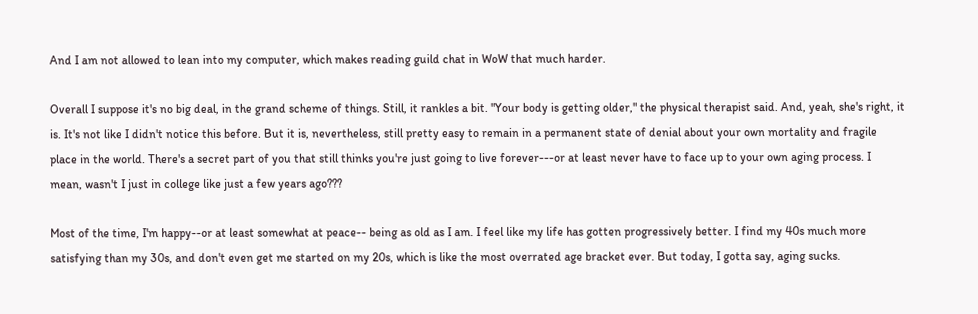And I am not allowed to lean into my computer, which makes reading guild chat in WoW that much harder.

Overall I suppose it's no big deal, in the grand scheme of things. Still, it rankles a bit. "Your body is getting older," the physical therapist said. And, yeah, she's right, it is. It's not like I didn't notice this before. But it is, nevertheless, still pretty easy to remain in a permanent state of denial about your own mortality and fragile place in the world. There's a secret part of you that still thinks you're just going to live forever---or at least never have to face up to your own aging process. I mean, wasn't I just in college like just a few years ago???

Most of the time, I'm happy--or at least somewhat at peace-- being as old as I am. I feel like my life has gotten progressively better. I find my 40s much more satisfying than my 30s, and don't even get me started on my 20s, which is like the most overrated age bracket ever. But today, I gotta say, aging sucks.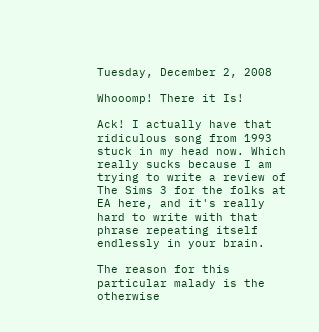Tuesday, December 2, 2008

Whooomp! There it Is!

Ack! I actually have that ridiculous song from 1993 stuck in my head now. Which really sucks because I am trying to write a review of The Sims 3 for the folks at EA here, and it's really hard to write with that phrase repeating itself endlessly in your brain.

The reason for this particular malady is the otherwise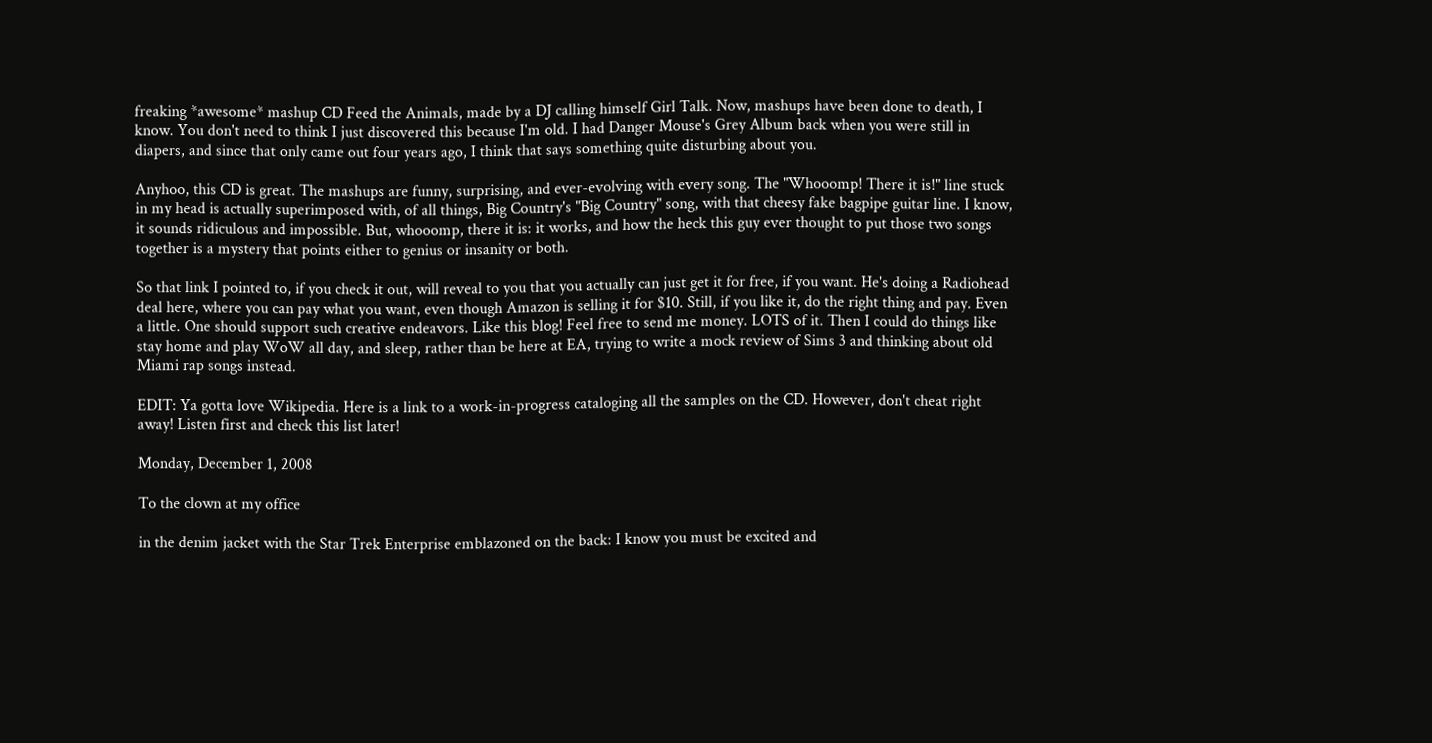freaking *awesome* mashup CD Feed the Animals, made by a DJ calling himself Girl Talk. Now, mashups have been done to death, I know. You don't need to think I just discovered this because I'm old. I had Danger Mouse's Grey Album back when you were still in diapers, and since that only came out four years ago, I think that says something quite disturbing about you.

Anyhoo, this CD is great. The mashups are funny, surprising, and ever-evolving with every song. The "Whooomp! There it is!" line stuck in my head is actually superimposed with, of all things, Big Country's "Big Country" song, with that cheesy fake bagpipe guitar line. I know, it sounds ridiculous and impossible. But, whooomp, there it is: it works, and how the heck this guy ever thought to put those two songs together is a mystery that points either to genius or insanity or both.

So that link I pointed to, if you check it out, will reveal to you that you actually can just get it for free, if you want. He's doing a Radiohead deal here, where you can pay what you want, even though Amazon is selling it for $10. Still, if you like it, do the right thing and pay. Even a little. One should support such creative endeavors. Like this blog! Feel free to send me money. LOTS of it. Then I could do things like stay home and play WoW all day, and sleep, rather than be here at EA, trying to write a mock review of Sims 3 and thinking about old Miami rap songs instead.

EDIT: Ya gotta love Wikipedia. Here is a link to a work-in-progress cataloging all the samples on the CD. However, don't cheat right away! Listen first and check this list later!

Monday, December 1, 2008

To the clown at my office

in the denim jacket with the Star Trek Enterprise emblazoned on the back: I know you must be excited and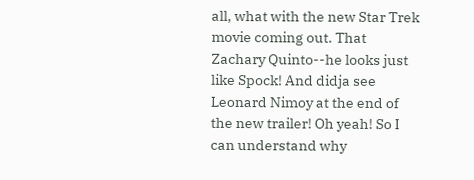all, what with the new Star Trek movie coming out. That Zachary Quinto--he looks just like Spock! And didja see Leonard Nimoy at the end of the new trailer! Oh yeah! So I can understand why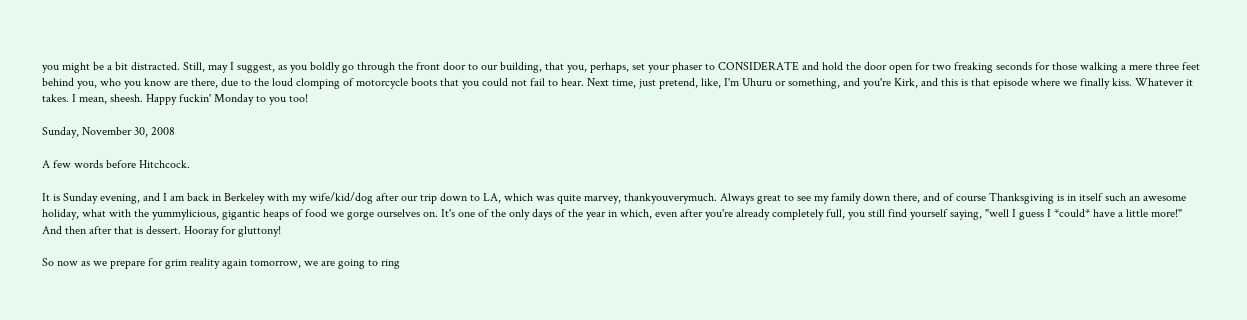you might be a bit distracted. Still, may I suggest, as you boldly go through the front door to our building, that you, perhaps, set your phaser to CONSIDERATE and hold the door open for two freaking seconds for those walking a mere three feet behind you, who you know are there, due to the loud clomping of motorcycle boots that you could not fail to hear. Next time, just pretend, like, I'm Uhuru or something, and you're Kirk, and this is that episode where we finally kiss. Whatever it takes. I mean, sheesh. Happy fuckin' Monday to you too!

Sunday, November 30, 2008

A few words before Hitchcock.

It is Sunday evening, and I am back in Berkeley with my wife/kid/dog after our trip down to LA, which was quite marvey, thankyouverymuch. Always great to see my family down there, and of course Thanksgiving is in itself such an awesome holiday, what with the yummylicious, gigantic heaps of food we gorge ourselves on. It's one of the only days of the year in which, even after you're already completely full, you still find yourself saying, "well I guess I *could* have a little more!" And then after that is dessert. Hooray for gluttony!

So now as we prepare for grim reality again tomorrow, we are going to ring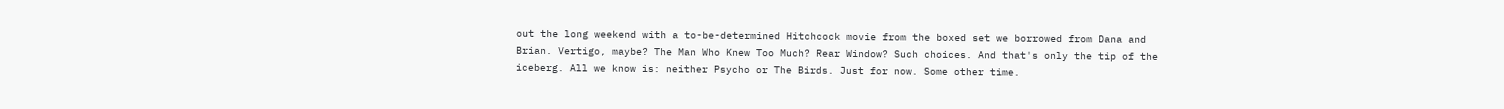out the long weekend with a to-be-determined Hitchcock movie from the boxed set we borrowed from Dana and Brian. Vertigo, maybe? The Man Who Knew Too Much? Rear Window? Such choices. And that's only the tip of the iceberg. All we know is: neither Psycho or The Birds. Just for now. Some other time.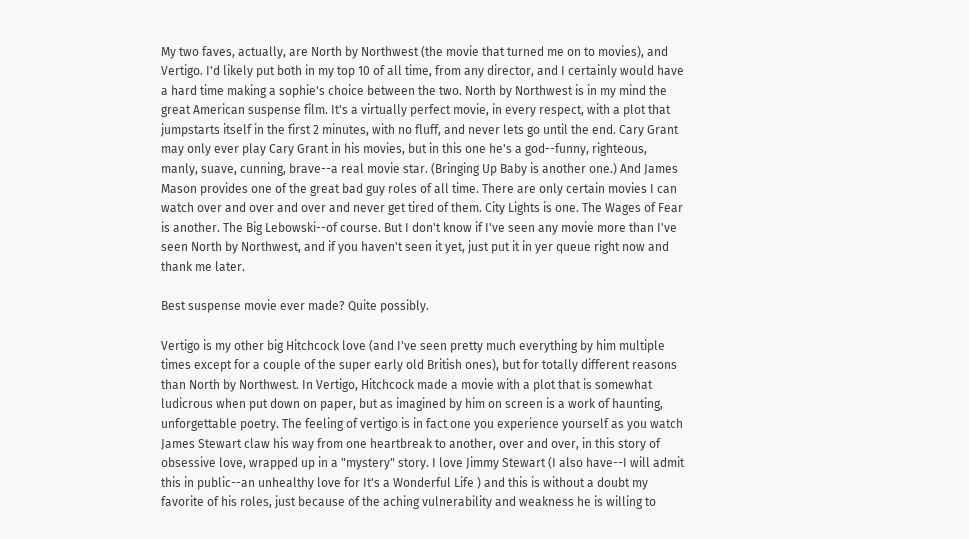My two faves, actually, are North by Northwest (the movie that turned me on to movies), and Vertigo. I'd likely put both in my top 10 of all time, from any director, and I certainly would have a hard time making a sophie's choice between the two. North by Northwest is in my mind the great American suspense film. It's a virtually perfect movie, in every respect, with a plot that jumpstarts itself in the first 2 minutes, with no fluff, and never lets go until the end. Cary Grant may only ever play Cary Grant in his movies, but in this one he's a god--funny, righteous, manly, suave, cunning, brave--a real movie star. (Bringing Up Baby is another one.) And James Mason provides one of the great bad guy roles of all time. There are only certain movies I can watch over and over and over and never get tired of them. City Lights is one. The Wages of Fear is another. The Big Lebowski--of course. But I don't know if I've seen any movie more than I've seen North by Northwest, and if you haven't seen it yet, just put it in yer queue right now and thank me later.

Best suspense movie ever made? Quite possibly.

Vertigo is my other big Hitchcock love (and I've seen pretty much everything by him multiple times except for a couple of the super early old British ones), but for totally different reasons than North by Northwest. In Vertigo, Hitchcock made a movie with a plot that is somewhat ludicrous when put down on paper, but as imagined by him on screen is a work of haunting, unforgettable poetry. The feeling of vertigo is in fact one you experience yourself as you watch James Stewart claw his way from one heartbreak to another, over and over, in this story of obsessive love, wrapped up in a "mystery" story. I love Jimmy Stewart (I also have--I will admit this in public--an unhealthy love for It's a Wonderful Life ) and this is without a doubt my favorite of his roles, just because of the aching vulnerability and weakness he is willing to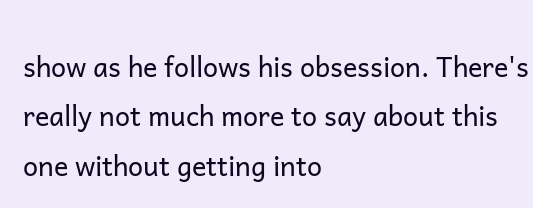show as he follows his obsession. There's really not much more to say about this one without getting into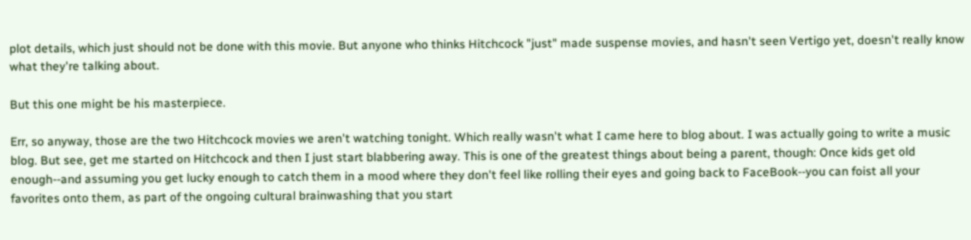plot details, which just should not be done with this movie. But anyone who thinks Hitchcock "just" made suspense movies, and hasn't seen Vertigo yet, doesn't really know what they're talking about.

But this one might be his masterpiece.

Err, so anyway, those are the two Hitchcock movies we aren't watching tonight. Which really wasn't what I came here to blog about. I was actually going to write a music blog. But see, get me started on Hitchcock and then I just start blabbering away. This is one of the greatest things about being a parent, though: Once kids get old enough--and assuming you get lucky enough to catch them in a mood where they don't feel like rolling their eyes and going back to FaceBook--you can foist all your favorites onto them, as part of the ongoing cultural brainwashing that you start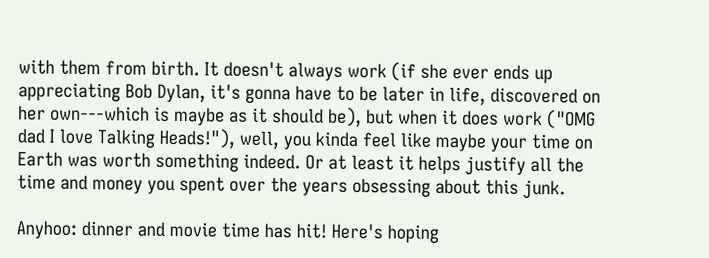with them from birth. It doesn't always work (if she ever ends up appreciating Bob Dylan, it's gonna have to be later in life, discovered on her own---which is maybe as it should be), but when it does work ("OMG dad I love Talking Heads!"), well, you kinda feel like maybe your time on Earth was worth something indeed. Or at least it helps justify all the time and money you spent over the years obsessing about this junk.

Anyhoo: dinner and movie time has hit! Here's hoping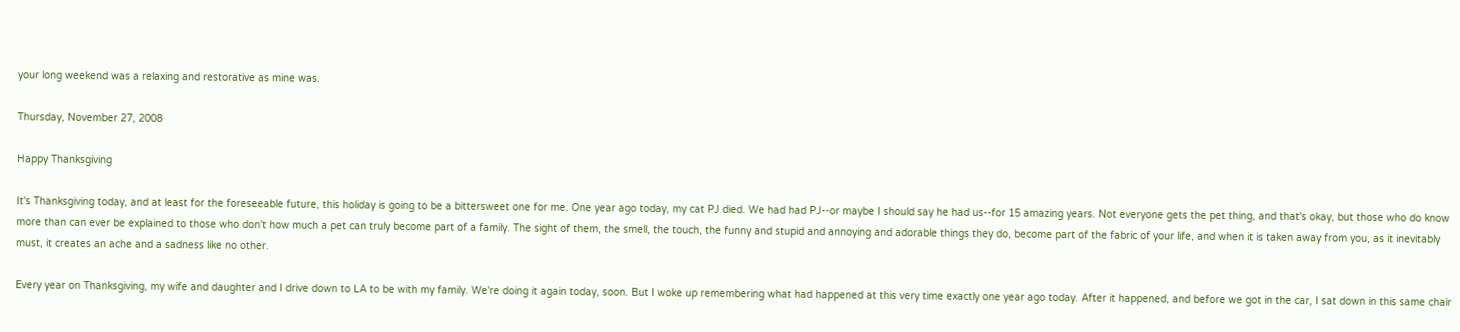your long weekend was a relaxing and restorative as mine was.

Thursday, November 27, 2008

Happy Thanksgiving

It's Thanksgiving today, and at least for the foreseeable future, this holiday is going to be a bittersweet one for me. One year ago today, my cat PJ died. We had had PJ--or maybe I should say he had us--for 15 amazing years. Not everyone gets the pet thing, and that's okay, but those who do know more than can ever be explained to those who don't how much a pet can truly become part of a family. The sight of them, the smell, the touch, the funny and stupid and annoying and adorable things they do, become part of the fabric of your life, and when it is taken away from you, as it inevitably must, it creates an ache and a sadness like no other.

Every year on Thanksgiving, my wife and daughter and I drive down to LA to be with my family. We're doing it again today, soon. But I woke up remembering what had happened at this very time exactly one year ago today. After it happened, and before we got in the car, I sat down in this same chair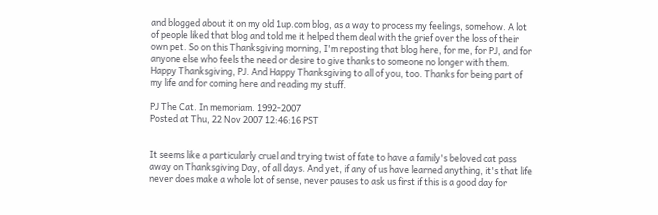and blogged about it on my old 1up.com blog, as a way to process my feelings, somehow. A lot of people liked that blog and told me it helped them deal with the grief over the loss of their own pet. So on this Thanksgiving morning, I'm reposting that blog here, for me, for PJ, and for anyone else who feels the need or desire to give thanks to someone no longer with them. Happy Thanksgiving, PJ. And Happy Thanksgiving to all of you, too. Thanks for being part of my life and for coming here and reading my stuff.

PJ The Cat. In memoriam. 1992-2007
Posted at Thu, 22 Nov 2007 12:46:16 PST


It seems like a particularly cruel and trying twist of fate to have a family's beloved cat pass away on Thanksgiving Day, of all days. And yet, if any of us have learned anything, it's that life never does make a whole lot of sense, never pauses to ask us first if this is a good day for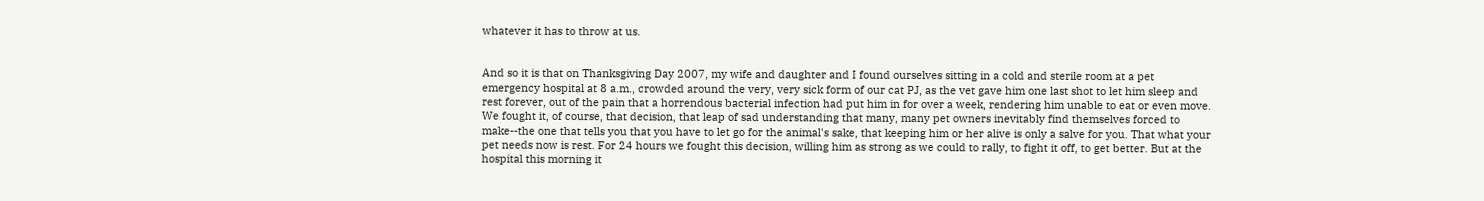whatever it has to throw at us.


And so it is that on Thanksgiving Day 2007, my wife and daughter and I found ourselves sitting in a cold and sterile room at a pet emergency hospital at 8 a.m., crowded around the very, very sick form of our cat PJ, as the vet gave him one last shot to let him sleep and rest forever, out of the pain that a horrendous bacterial infection had put him in for over a week, rendering him unable to eat or even move. We fought it, of course, that decision, that leap of sad understanding that many, many pet owners inevitably find themselves forced to make--the one that tells you that you have to let go for the animal's sake, that keeping him or her alive is only a salve for you. That what your pet needs now is rest. For 24 hours we fought this decision, willing him as strong as we could to rally, to fight it off, to get better. But at the hospital this morning it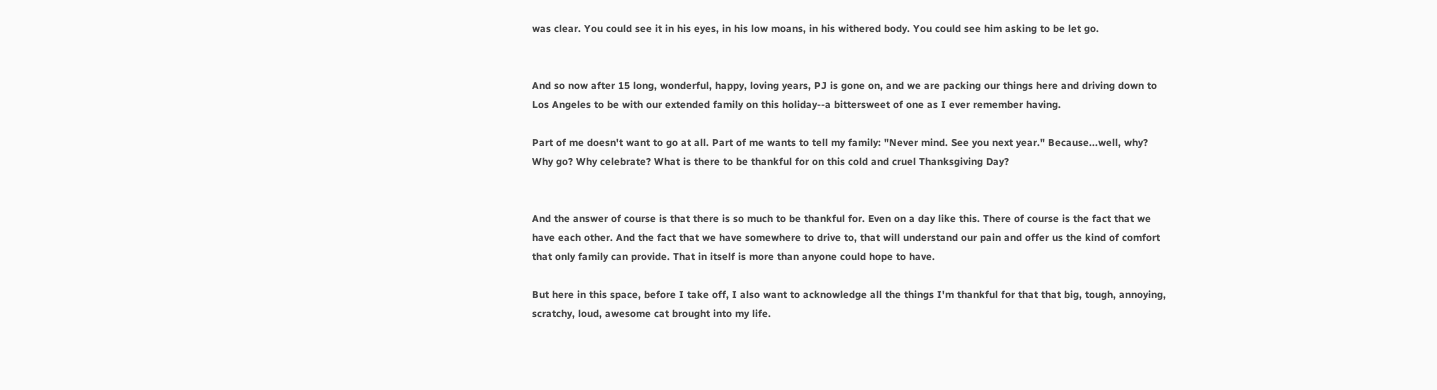was clear. You could see it in his eyes, in his low moans, in his withered body. You could see him asking to be let go.


And so now after 15 long, wonderful, happy, loving years, PJ is gone on, and we are packing our things here and driving down to Los Angeles to be with our extended family on this holiday--a bittersweet of one as I ever remember having.

Part of me doesn't want to go at all. Part of me wants to tell my family: "Never mind. See you next year." Because...well, why? Why go? Why celebrate? What is there to be thankful for on this cold and cruel Thanksgiving Day?


And the answer of course is that there is so much to be thankful for. Even on a day like this. There of course is the fact that we have each other. And the fact that we have somewhere to drive to, that will understand our pain and offer us the kind of comfort that only family can provide. That in itself is more than anyone could hope to have.

But here in this space, before I take off, I also want to acknowledge all the things I'm thankful for that that big, tough, annoying, scratchy, loud, awesome cat brought into my life.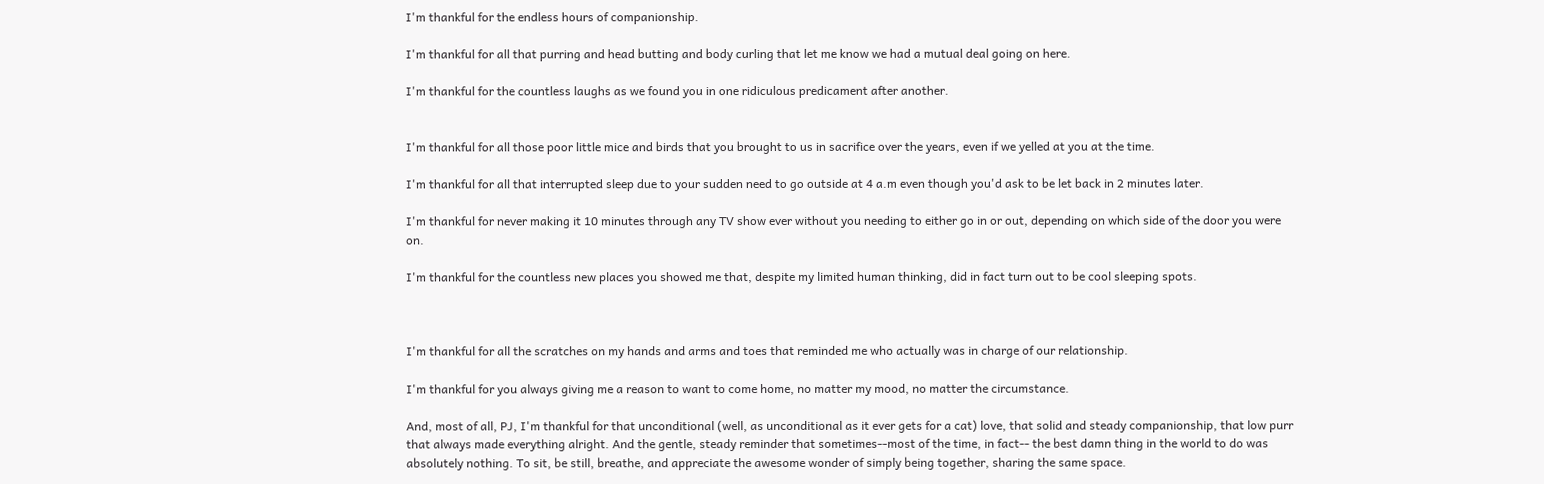I'm thankful for the endless hours of companionship.

I'm thankful for all that purring and head butting and body curling that let me know we had a mutual deal going on here.

I'm thankful for the countless laughs as we found you in one ridiculous predicament after another.


I'm thankful for all those poor little mice and birds that you brought to us in sacrifice over the years, even if we yelled at you at the time.

I'm thankful for all that interrupted sleep due to your sudden need to go outside at 4 a.m even though you'd ask to be let back in 2 minutes later.

I'm thankful for never making it 10 minutes through any TV show ever without you needing to either go in or out, depending on which side of the door you were on.

I'm thankful for the countless new places you showed me that, despite my limited human thinking, did in fact turn out to be cool sleeping spots.



I'm thankful for all the scratches on my hands and arms and toes that reminded me who actually was in charge of our relationship.

I'm thankful for you always giving me a reason to want to come home, no matter my mood, no matter the circumstance.

And, most of all, PJ, I'm thankful for that unconditional (well, as unconditional as it ever gets for a cat) love, that solid and steady companionship, that low purr that always made everything alright. And the gentle, steady reminder that sometimes--most of the time, in fact-- the best damn thing in the world to do was absolutely nothing. To sit, be still, breathe, and appreciate the awesome wonder of simply being together, sharing the same space.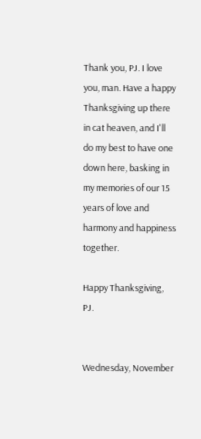Thank you, PJ. I love you, man. Have a happy Thanksgiving up there in cat heaven, and I'll do my best to have one down here, basking in my memories of our 15 years of love and harmony and happiness together.

Happy Thanksgiving, PJ.


Wednesday, November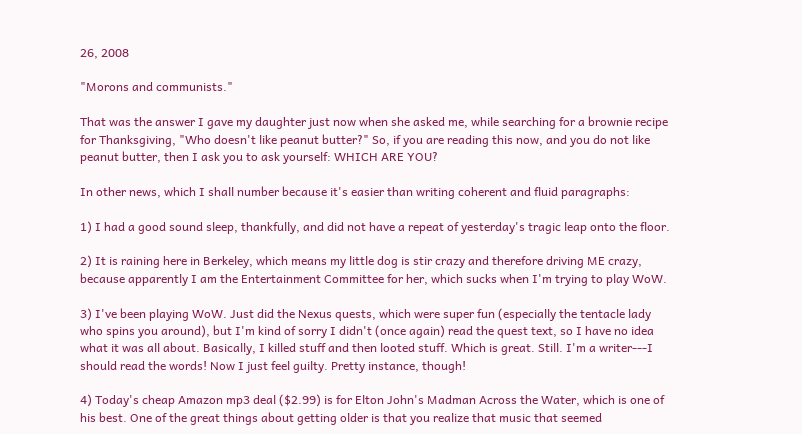26, 2008

"Morons and communists."

That was the answer I gave my daughter just now when she asked me, while searching for a brownie recipe for Thanksgiving, "Who doesn't like peanut butter?" So, if you are reading this now, and you do not like peanut butter, then I ask you to ask yourself: WHICH ARE YOU?

In other news, which I shall number because it's easier than writing coherent and fluid paragraphs:

1) I had a good sound sleep, thankfully, and did not have a repeat of yesterday's tragic leap onto the floor.

2) It is raining here in Berkeley, which means my little dog is stir crazy and therefore driving ME crazy, because apparently I am the Entertainment Committee for her, which sucks when I'm trying to play WoW.

3) I've been playing WoW. Just did the Nexus quests, which were super fun (especially the tentacle lady who spins you around), but I'm kind of sorry I didn't (once again) read the quest text, so I have no idea what it was all about. Basically, I killed stuff and then looted stuff. Which is great. Still. I'm a writer---I should read the words! Now I just feel guilty. Pretty instance, though!

4) Today's cheap Amazon mp3 deal ($2.99) is for Elton John's Madman Across the Water, which is one of his best. One of the great things about getting older is that you realize that music that seemed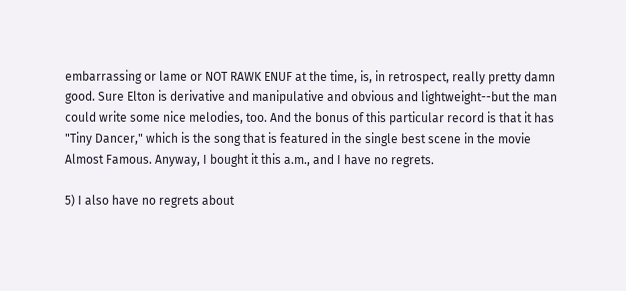embarrassing or lame or NOT RAWK ENUF at the time, is, in retrospect, really pretty damn good. Sure Elton is derivative and manipulative and obvious and lightweight--but the man could write some nice melodies, too. And the bonus of this particular record is that it has "Tiny Dancer," which is the song that is featured in the single best scene in the movie Almost Famous. Anyway, I bought it this a.m., and I have no regrets.

5) I also have no regrets about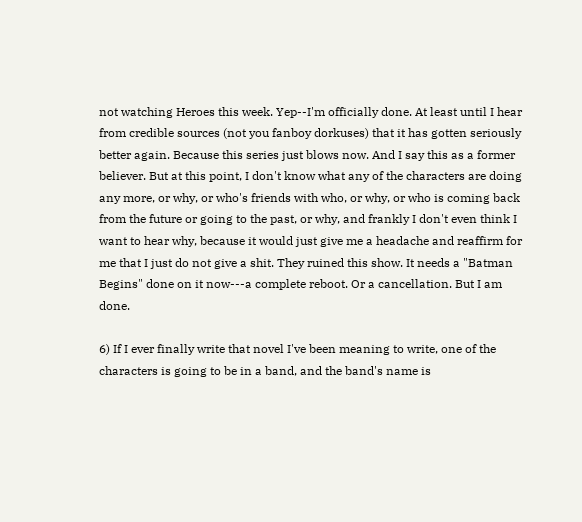not watching Heroes this week. Yep--I'm officially done. At least until I hear from credible sources (not you fanboy dorkuses) that it has gotten seriously better again. Because this series just blows now. And I say this as a former believer. But at this point, I don't know what any of the characters are doing any more, or why, or who's friends with who, or why, or who is coming back from the future or going to the past, or why, and frankly I don't even think I want to hear why, because it would just give me a headache and reaffirm for me that I just do not give a shit. They ruined this show. It needs a "Batman Begins" done on it now---a complete reboot. Or a cancellation. But I am done.

6) If I ever finally write that novel I've been meaning to write, one of the characters is going to be in a band, and the band's name is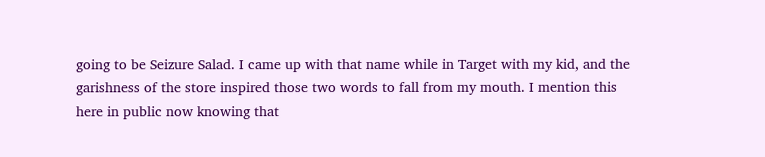going to be Seizure Salad. I came up with that name while in Target with my kid, and the garishness of the store inspired those two words to fall from my mouth. I mention this here in public now knowing that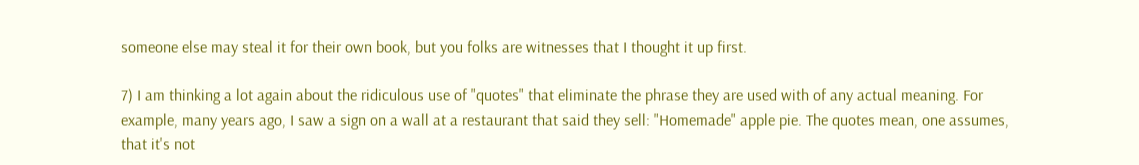someone else may steal it for their own book, but you folks are witnesses that I thought it up first.

7) I am thinking a lot again about the ridiculous use of "quotes" that eliminate the phrase they are used with of any actual meaning. For example, many years ago, I saw a sign on a wall at a restaurant that said they sell: "Homemade" apple pie. The quotes mean, one assumes, that it's not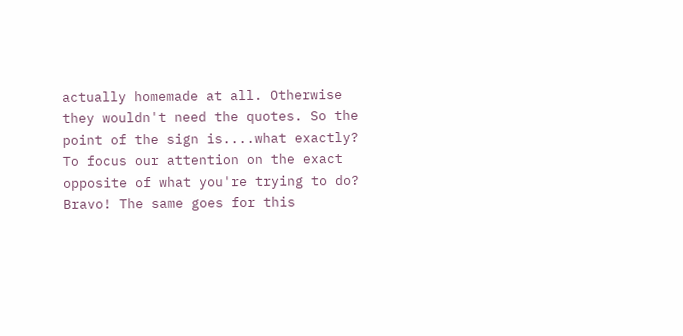actually homemade at all. Otherwise they wouldn't need the quotes. So the point of the sign is....what exactly? To focus our attention on the exact opposite of what you're trying to do? Bravo! The same goes for this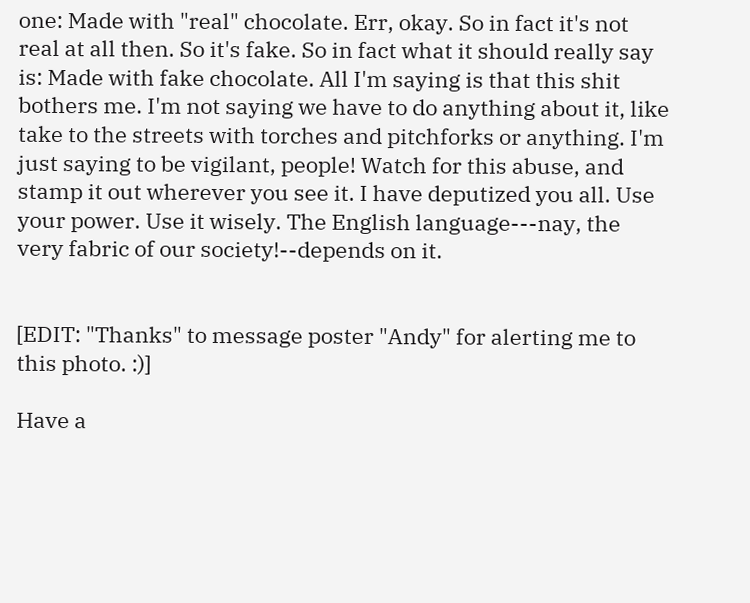one: Made with "real" chocolate. Err, okay. So in fact it's not real at all then. So it's fake. So in fact what it should really say is: Made with fake chocolate. All I'm saying is that this shit bothers me. I'm not saying we have to do anything about it, like take to the streets with torches and pitchforks or anything. I'm just saying to be vigilant, people! Watch for this abuse, and stamp it out wherever you see it. I have deputized you all. Use your power. Use it wisely. The English language---nay, the very fabric of our society!--depends on it.


[EDIT: "Thanks" to message poster "Andy" for alerting me to this photo. :)]

Have a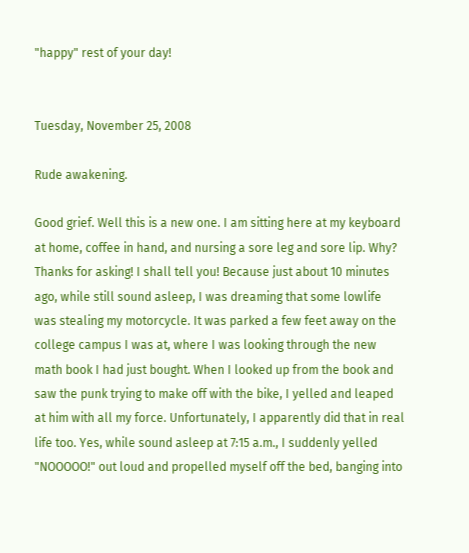"happy" rest of your day!


Tuesday, November 25, 2008

Rude awakening.

Good grief. Well this is a new one. I am sitting here at my keyboard at home, coffee in hand, and nursing a sore leg and sore lip. Why? Thanks for asking! I shall tell you! Because just about 10 minutes ago, while still sound asleep, I was dreaming that some lowlife was stealing my motorcycle. It was parked a few feet away on the college campus I was at, where I was looking through the new math book I had just bought. When I looked up from the book and saw the punk trying to make off with the bike, I yelled and leaped at him with all my force. Unfortunately, I apparently did that in real life too. Yes, while sound asleep at 7:15 a.m., I suddenly yelled "NOOOOO!" out loud and propelled myself off the bed, banging into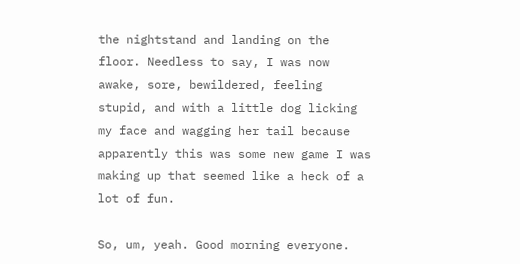the nightstand and landing on the floor. Needless to say, I was now awake, sore, bewildered, feeling stupid, and with a little dog licking my face and wagging her tail because apparently this was some new game I was making up that seemed like a heck of a lot of fun.

So, um, yeah. Good morning everyone.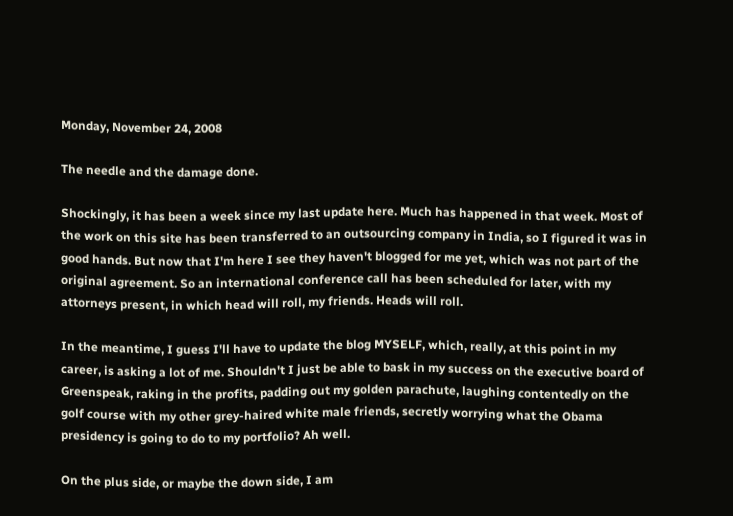Monday, November 24, 2008

The needle and the damage done.

Shockingly, it has been a week since my last update here. Much has happened in that week. Most of the work on this site has been transferred to an outsourcing company in India, so I figured it was in good hands. But now that I'm here I see they haven't blogged for me yet, which was not part of the original agreement. So an international conference call has been scheduled for later, with my attorneys present, in which head will roll, my friends. Heads will roll.

In the meantime, I guess I'll have to update the blog MYSELF, which, really, at this point in my career, is asking a lot of me. Shouldn't I just be able to bask in my success on the executive board of Greenspeak, raking in the profits, padding out my golden parachute, laughing contentedly on the golf course with my other grey-haired white male friends, secretly worrying what the Obama presidency is going to do to my portfolio? Ah well.

On the plus side, or maybe the down side, I am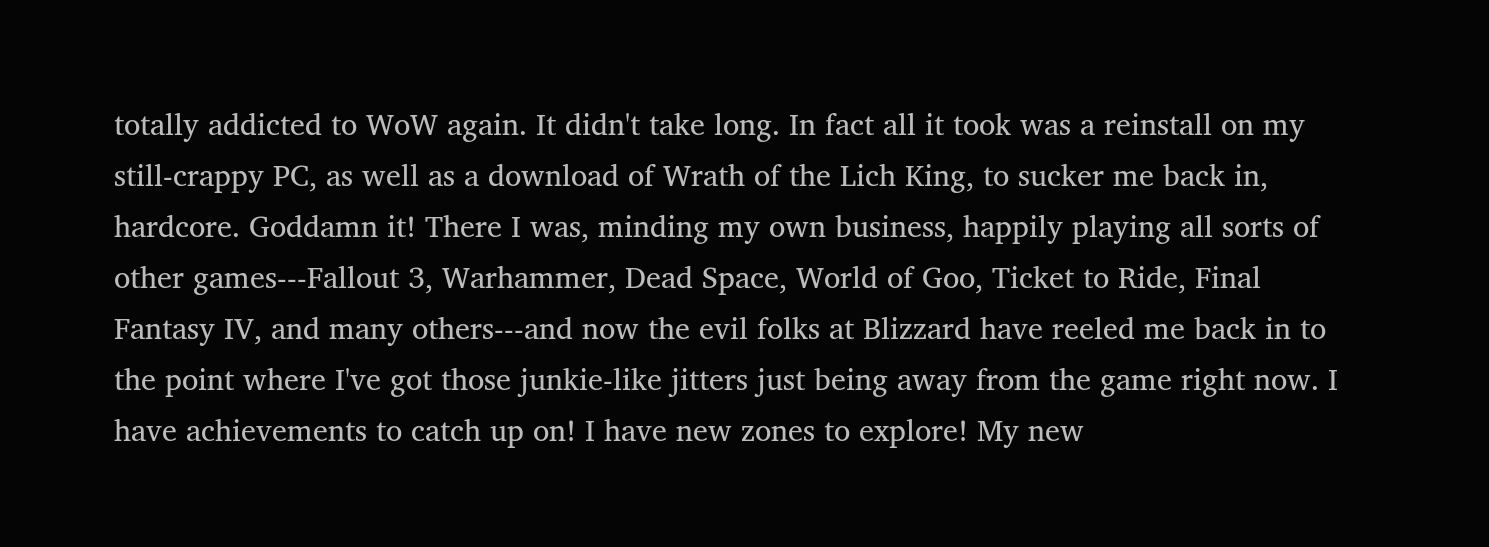totally addicted to WoW again. It didn't take long. In fact all it took was a reinstall on my still-crappy PC, as well as a download of Wrath of the Lich King, to sucker me back in, hardcore. Goddamn it! There I was, minding my own business, happily playing all sorts of other games---Fallout 3, Warhammer, Dead Space, World of Goo, Ticket to Ride, Final Fantasy IV, and many others---and now the evil folks at Blizzard have reeled me back in to the point where I've got those junkie-like jitters just being away from the game right now. I have achievements to catch up on! I have new zones to explore! My new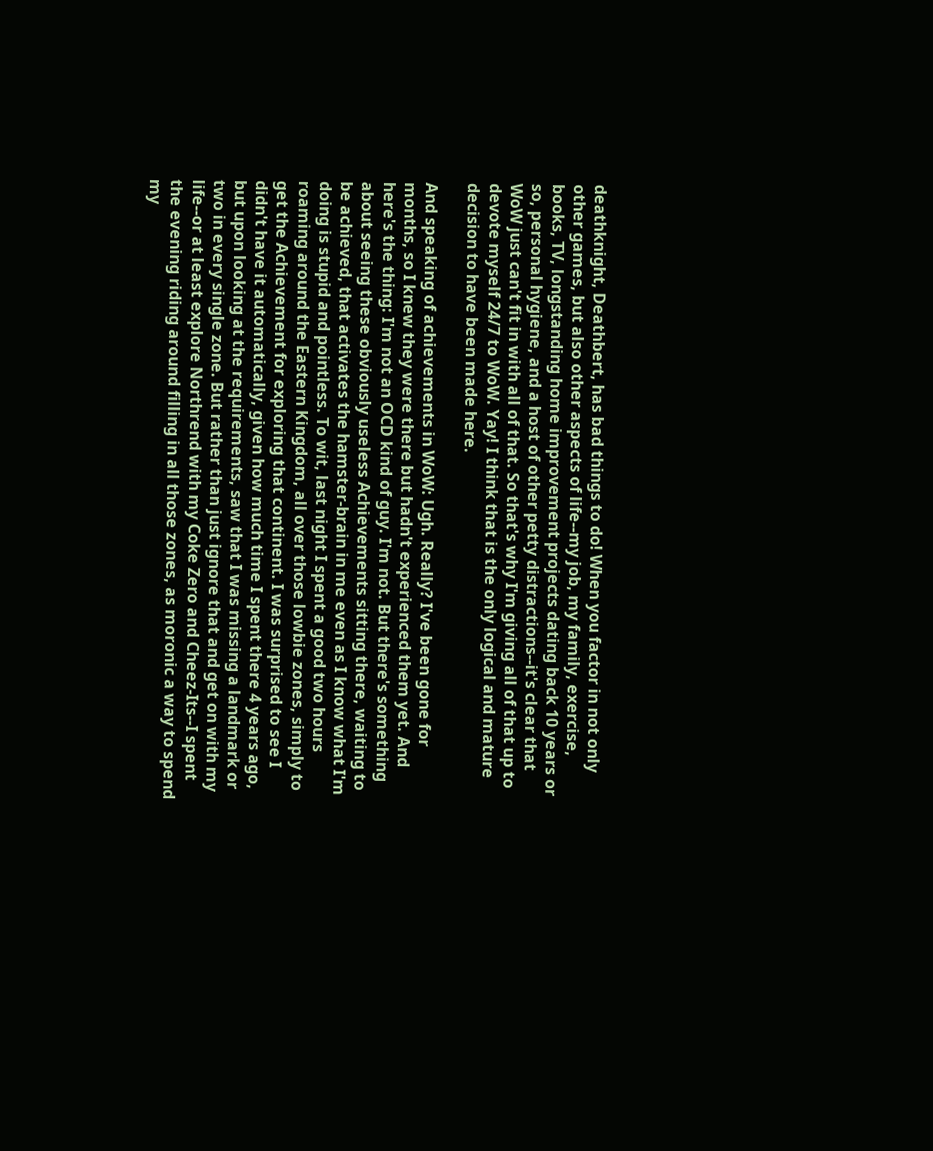deathknight, Deathbert, has bad things to do! When you factor in not only other games, but also other aspects of life--my job, my family, exercise, books, TV, longstanding home improvement projects dating back 10 years or so, personal hygiene, and a host of other petty distractions--it's clear that WoW just can't fit in with all of that. So that's why I'm giving all of that up to devote myself 24/7 to WoW. Yay! I think that is the only logical and mature decision to have been made here.

And speaking of achievements in WoW: Ugh. Really? I've been gone for months, so I knew they were there but hadn't experienced them yet. And here's the thing: I'm not an OCD kind of guy. I'm not. But there's something about seeing these obviously useless Achievements sitting there, waiting to be achieved, that activates the hamster-brain in me even as I know what I'm doing is stupid and pointless. To wit, last night I spent a good two hours roaming around the Eastern Kingdom, all over those lowbie zones, simply to get the Achievement for exploring that continent. I was surprised to see I didn't have it automatically, given how much time I spent there 4 years ago, but upon looking at the requirements, saw that I was missing a landmark or two in every single zone. But rather than just ignore that and get on with my life--or at least explore Northrend with my Coke Zero and Cheez-Its--I spent the evening riding around filling in all those zones, as moronic a way to spend my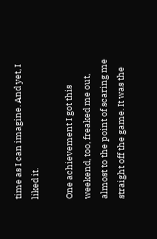time as I can imagine. And yet, I liked it.

One achievement I got this weekend, too, freaked me out, almost to the point of scaring me straight off the game. It was the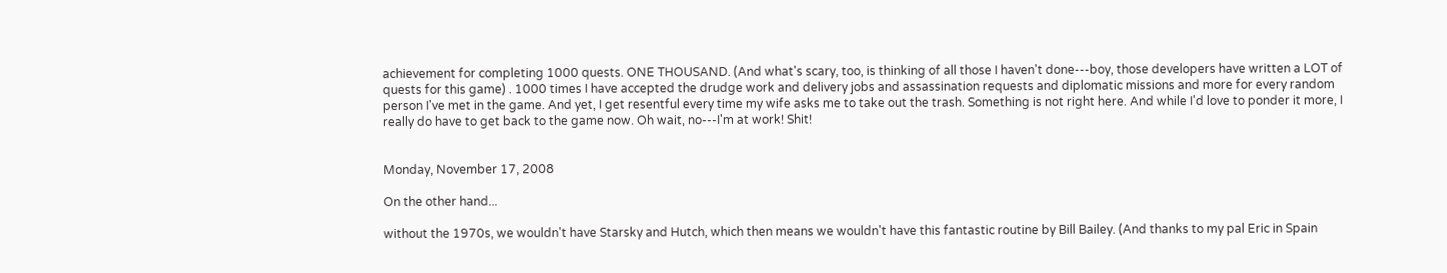achievement for completing 1000 quests. ONE THOUSAND. (And what's scary, too, is thinking of all those I haven't done---boy, those developers have written a LOT of quests for this game) . 1000 times I have accepted the drudge work and delivery jobs and assassination requests and diplomatic missions and more for every random person I've met in the game. And yet, I get resentful every time my wife asks me to take out the trash. Something is not right here. And while I'd love to ponder it more, I really do have to get back to the game now. Oh wait, no---I'm at work! Shit!


Monday, November 17, 2008

On the other hand...

without the 1970s, we wouldn't have Starsky and Hutch, which then means we wouldn't have this fantastic routine by Bill Bailey. (And thanks to my pal Eric in Spain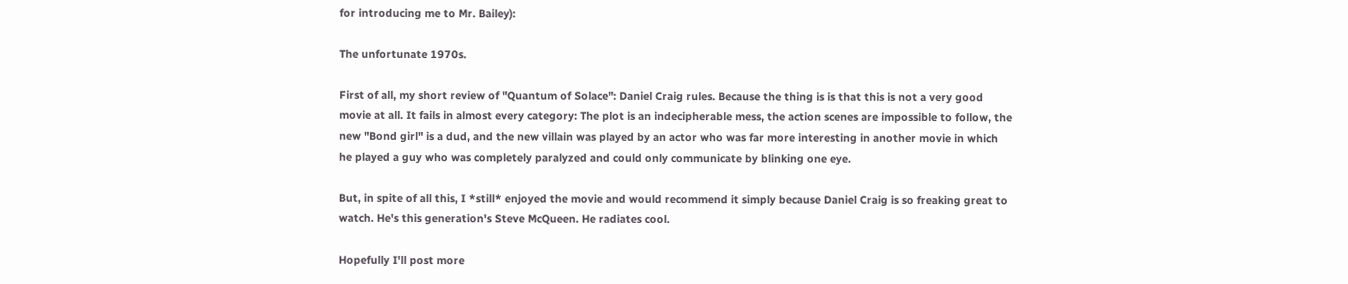for introducing me to Mr. Bailey):

The unfortunate 1970s.

First of all, my short review of "Quantum of Solace": Daniel Craig rules. Because the thing is is that this is not a very good movie at all. It fails in almost every category: The plot is an indecipherable mess, the action scenes are impossible to follow, the new "Bond girl" is a dud, and the new villain was played by an actor who was far more interesting in another movie in which he played a guy who was completely paralyzed and could only communicate by blinking one eye.

But, in spite of all this, I *still* enjoyed the movie and would recommend it simply because Daniel Craig is so freaking great to watch. He's this generation's Steve McQueen. He radiates cool.

Hopefully I'll post more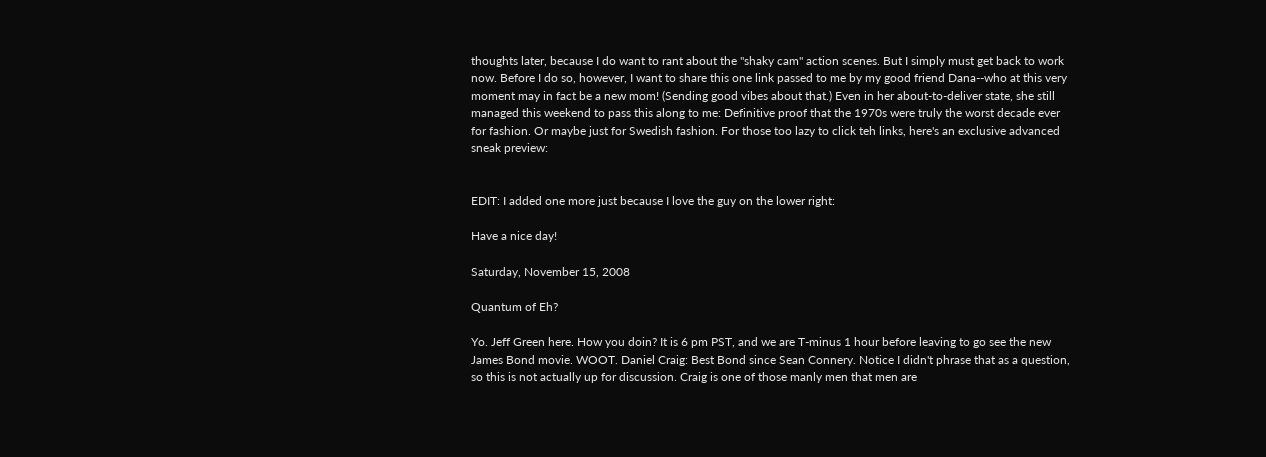thoughts later, because I do want to rant about the "shaky cam" action scenes. But I simply must get back to work now. Before I do so, however, I want to share this one link passed to me by my good friend Dana--who at this very moment may in fact be a new mom! (Sending good vibes about that.) Even in her about-to-deliver state, she still managed this weekend to pass this along to me: Definitive proof that the 1970s were truly the worst decade ever for fashion. Or maybe just for Swedish fashion. For those too lazy to click teh links, here's an exclusive advanced sneak preview:


EDIT: I added one more just because I love the guy on the lower right:

Have a nice day!

Saturday, November 15, 2008

Quantum of Eh?

Yo. Jeff Green here. How you doin? It is 6 pm PST, and we are T-minus 1 hour before leaving to go see the new James Bond movie. WOOT. Daniel Craig: Best Bond since Sean Connery. Notice I didn't phrase that as a question, so this is not actually up for discussion. Craig is one of those manly men that men are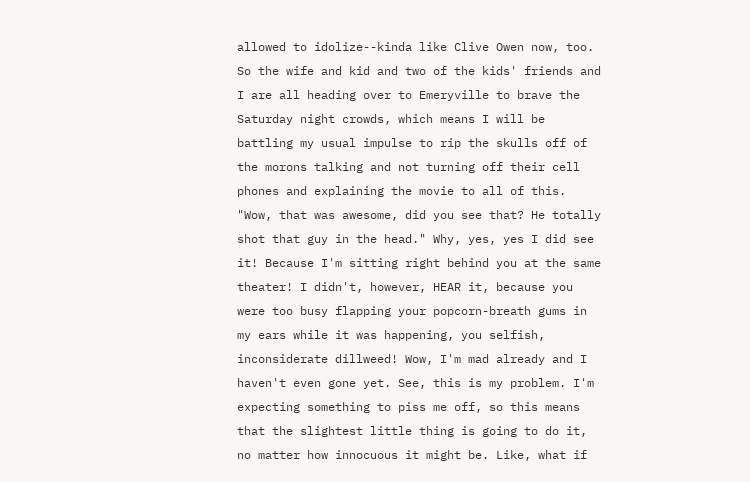allowed to idolize--kinda like Clive Owen now, too. So the wife and kid and two of the kids' friends and I are all heading over to Emeryville to brave the Saturday night crowds, which means I will be battling my usual impulse to rip the skulls off of the morons talking and not turning off their cell phones and explaining the movie to all of this. "Wow, that was awesome, did you see that? He totally shot that guy in the head." Why, yes, yes I did see it! Because I'm sitting right behind you at the same theater! I didn't, however, HEAR it, because you were too busy flapping your popcorn-breath gums in my ears while it was happening, you selfish, inconsiderate dillweed! Wow, I'm mad already and I haven't even gone yet. See, this is my problem. I'm expecting something to piss me off, so this means that the slightest little thing is going to do it, no matter how innocuous it might be. Like, what if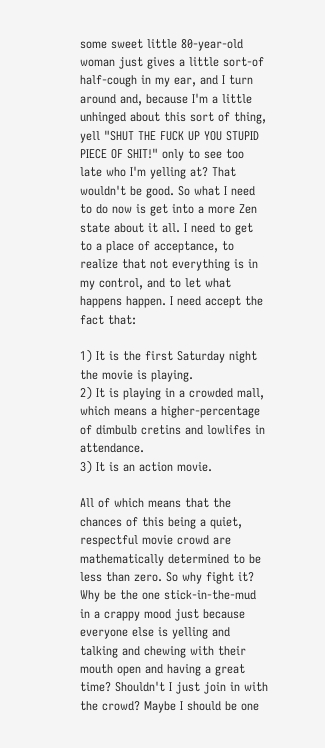some sweet little 80-year-old woman just gives a little sort-of half-cough in my ear, and I turn around and, because I'm a little unhinged about this sort of thing, yell "SHUT THE FUCK UP YOU STUPID PIECE OF SHIT!" only to see too late who I'm yelling at? That wouldn't be good. So what I need to do now is get into a more Zen state about it all. I need to get to a place of acceptance, to realize that not everything is in my control, and to let what happens happen. I need accept the fact that:

1) It is the first Saturday night the movie is playing.
2) It is playing in a crowded mall, which means a higher-percentage of dimbulb cretins and lowlifes in attendance.
3) It is an action movie.

All of which means that the chances of this being a quiet, respectful movie crowd are mathematically determined to be less than zero. So why fight it? Why be the one stick-in-the-mud in a crappy mood just because everyone else is yelling and talking and chewing with their mouth open and having a great time? Shouldn't I just join in with the crowd? Maybe I should be one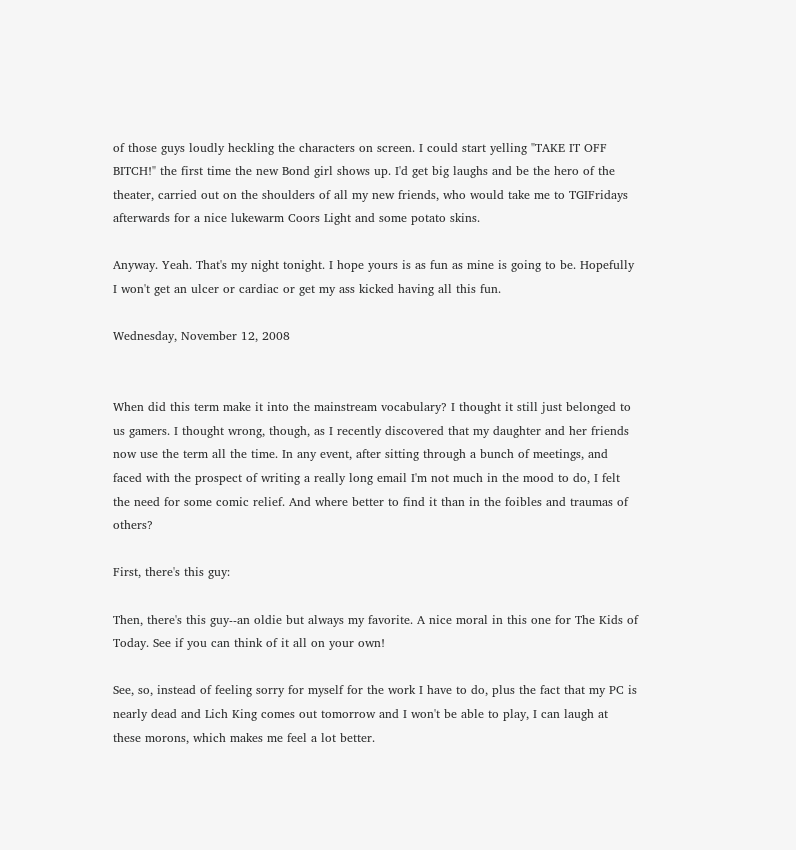of those guys loudly heckling the characters on screen. I could start yelling "TAKE IT OFF BITCH!" the first time the new Bond girl shows up. I'd get big laughs and be the hero of the theater, carried out on the shoulders of all my new friends, who would take me to TGIFridays afterwards for a nice lukewarm Coors Light and some potato skins.

Anyway. Yeah. That's my night tonight. I hope yours is as fun as mine is going to be. Hopefully I won't get an ulcer or cardiac or get my ass kicked having all this fun.

Wednesday, November 12, 2008


When did this term make it into the mainstream vocabulary? I thought it still just belonged to us gamers. I thought wrong, though, as I recently discovered that my daughter and her friends now use the term all the time. In any event, after sitting through a bunch of meetings, and faced with the prospect of writing a really long email I'm not much in the mood to do, I felt the need for some comic relief. And where better to find it than in the foibles and traumas of others?

First, there's this guy:

Then, there's this guy--an oldie but always my favorite. A nice moral in this one for The Kids of Today. See if you can think of it all on your own!

See, so, instead of feeling sorry for myself for the work I have to do, plus the fact that my PC is nearly dead and Lich King comes out tomorrow and I won't be able to play, I can laugh at these morons, which makes me feel a lot better.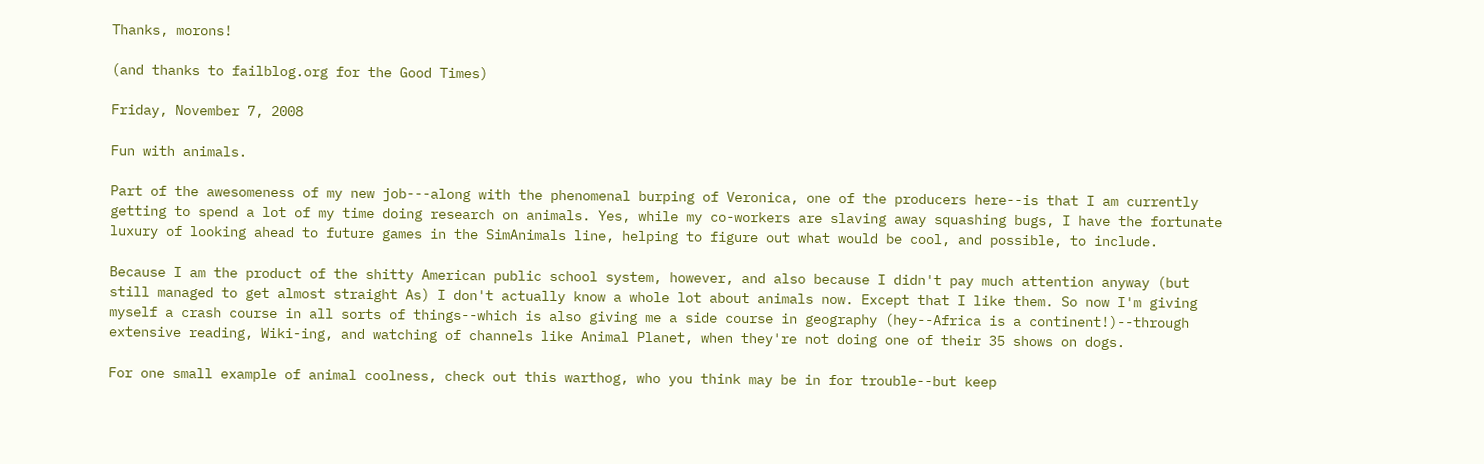Thanks, morons!

(and thanks to failblog.org for the Good Times)

Friday, November 7, 2008

Fun with animals.

Part of the awesomeness of my new job---along with the phenomenal burping of Veronica, one of the producers here--is that I am currently getting to spend a lot of my time doing research on animals. Yes, while my co-workers are slaving away squashing bugs, I have the fortunate luxury of looking ahead to future games in the SimAnimals line, helping to figure out what would be cool, and possible, to include.

Because I am the product of the shitty American public school system, however, and also because I didn't pay much attention anyway (but still managed to get almost straight As) I don't actually know a whole lot about animals now. Except that I like them. So now I'm giving myself a crash course in all sorts of things--which is also giving me a side course in geography (hey--Africa is a continent!)--through extensive reading, Wiki-ing, and watching of channels like Animal Planet, when they're not doing one of their 35 shows on dogs.

For one small example of animal coolness, check out this warthog, who you think may be in for trouble--but keep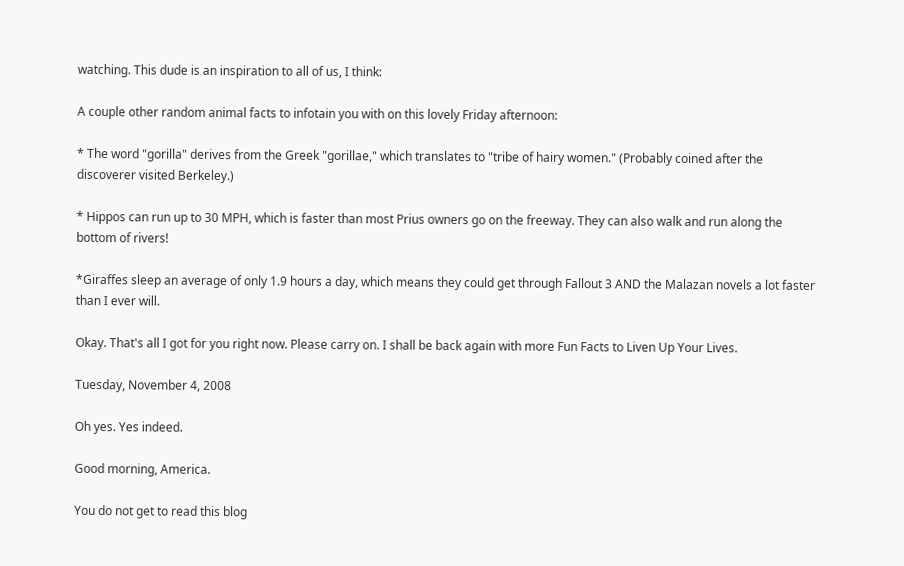watching. This dude is an inspiration to all of us, I think:

A couple other random animal facts to infotain you with on this lovely Friday afternoon:

* The word "gorilla" derives from the Greek "gorillae," which translates to "tribe of hairy women." (Probably coined after the discoverer visited Berkeley.)

* Hippos can run up to 30 MPH, which is faster than most Prius owners go on the freeway. They can also walk and run along the bottom of rivers!

*Giraffes sleep an average of only 1.9 hours a day, which means they could get through Fallout 3 AND the Malazan novels a lot faster than I ever will.

Okay. That's all I got for you right now. Please carry on. I shall be back again with more Fun Facts to Liven Up Your Lives.

Tuesday, November 4, 2008

Oh yes. Yes indeed.

Good morning, America.

You do not get to read this blog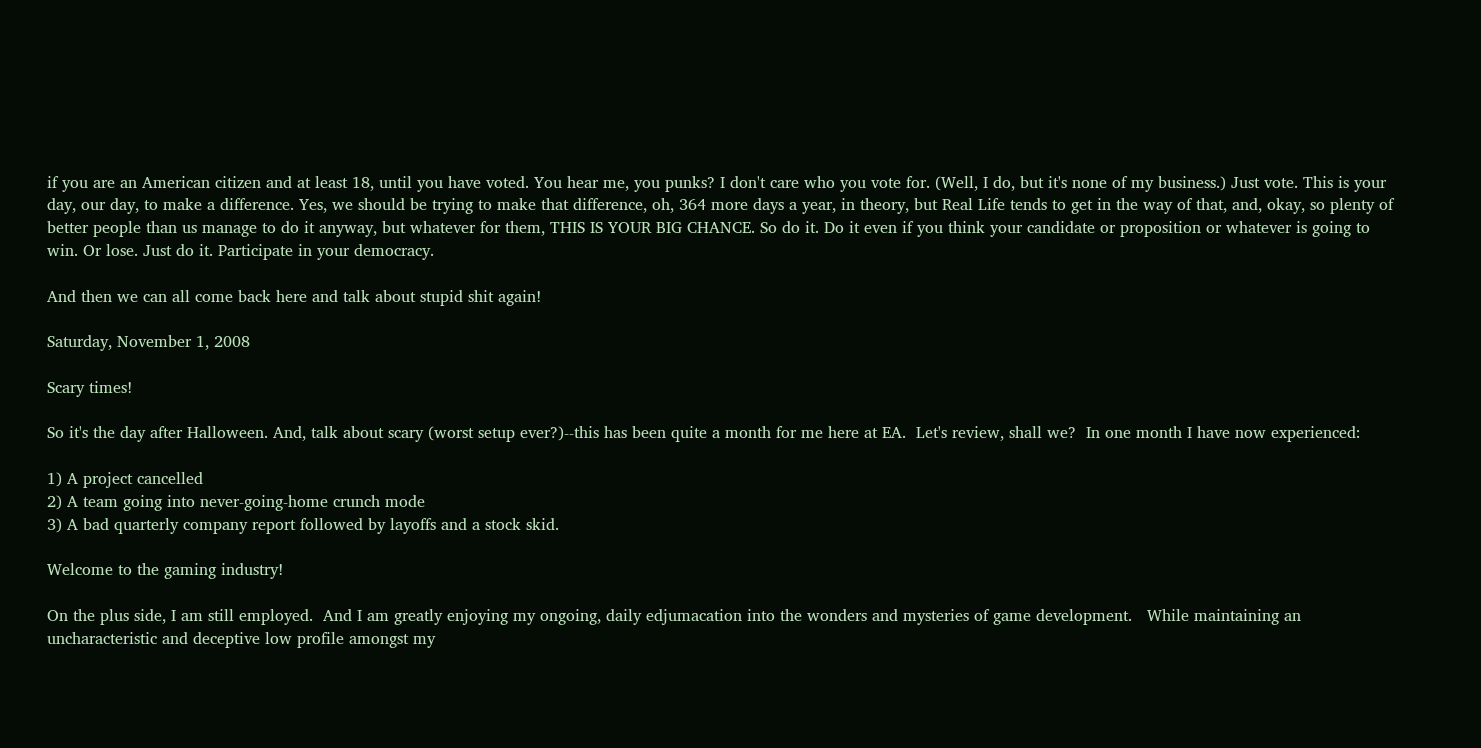if you are an American citizen and at least 18, until you have voted. You hear me, you punks? I don't care who you vote for. (Well, I do, but it's none of my business.) Just vote. This is your day, our day, to make a difference. Yes, we should be trying to make that difference, oh, 364 more days a year, in theory, but Real Life tends to get in the way of that, and, okay, so plenty of better people than us manage to do it anyway, but whatever for them, THIS IS YOUR BIG CHANCE. So do it. Do it even if you think your candidate or proposition or whatever is going to win. Or lose. Just do it. Participate in your democracy.

And then we can all come back here and talk about stupid shit again!

Saturday, November 1, 2008

Scary times!

So it's the day after Halloween. And, talk about scary (worst setup ever?)--this has been quite a month for me here at EA.  Let's review, shall we?  In one month I have now experienced:

1) A project cancelled
2) A team going into never-going-home crunch mode
3) A bad quarterly company report followed by layoffs and a stock skid.

Welcome to the gaming industry!

On the plus side, I am still employed.  And I am greatly enjoying my ongoing, daily edjumacation into the wonders and mysteries of game development.   While maintaining an uncharacteristic and deceptive low profile amongst my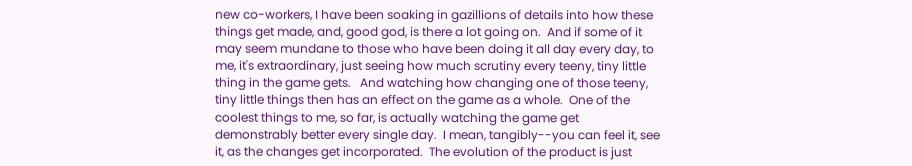new co-workers, I have been soaking in gazillions of details into how these things get made, and, good god, is there a lot going on.  And if some of it may seem mundane to those who have been doing it all day every day, to me, it's extraordinary, just seeing how much scrutiny every teeny, tiny little thing in the game gets.   And watching how changing one of those teeny, tiny little things then has an effect on the game as a whole.  One of the coolest things to me, so far, is actually watching the game get demonstrably better every single day.  I mean, tangibly--you can feel it, see it, as the changes get incorporated.  The evolution of the product is just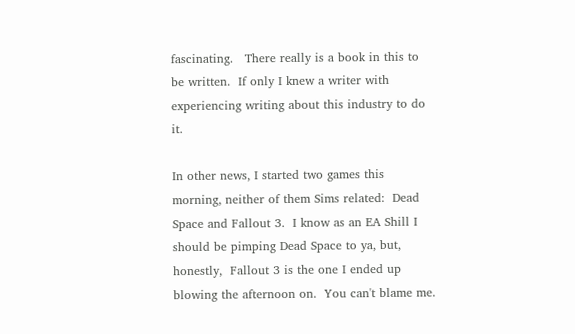fascinating.   There really is a book in this to be written.  If only I knew a writer with experiencing writing about this industry to do it.

In other news, I started two games this morning, neither of them Sims related:  Dead Space and Fallout 3.  I know as an EA Shill I should be pimping Dead Space to ya, but, honestly,  Fallout 3 is the one I ended up blowing the afternoon on.  You can't blame me.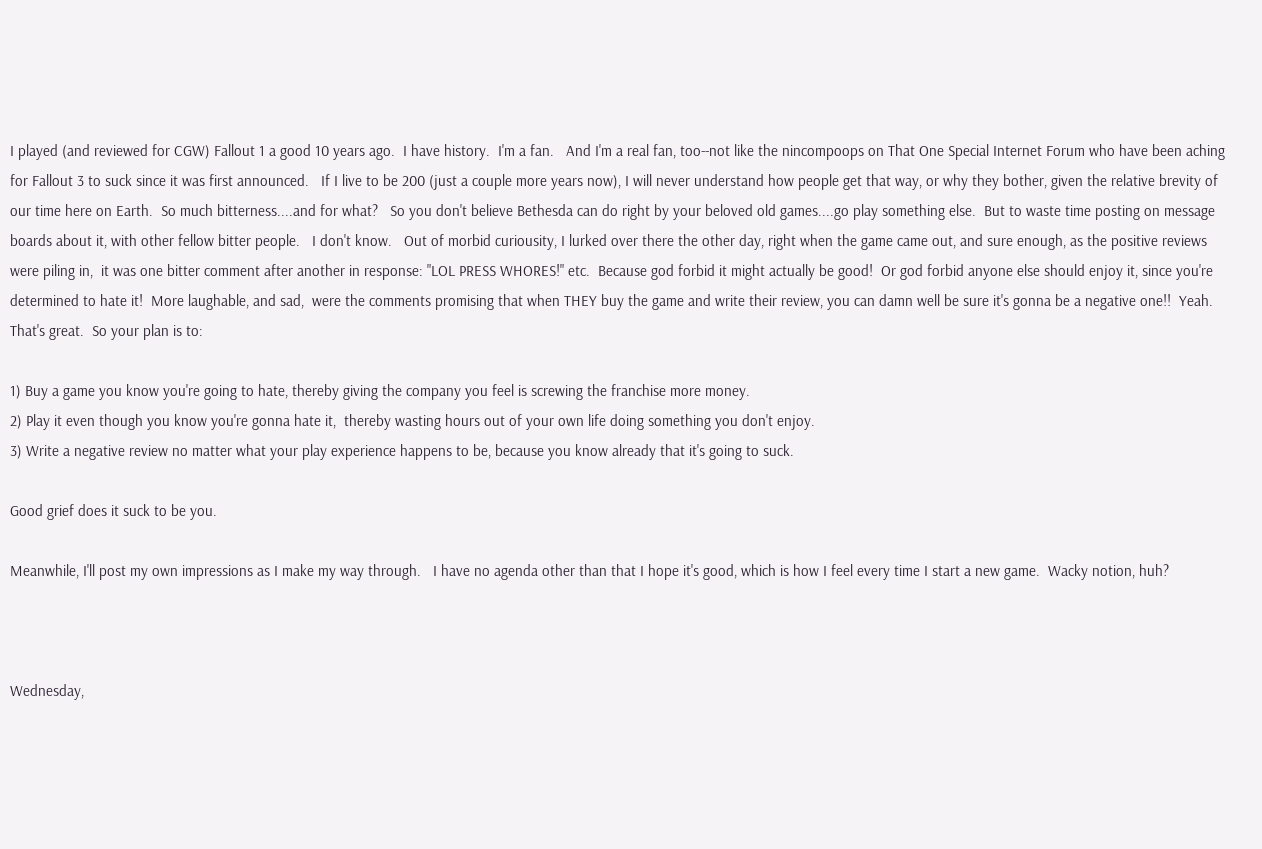I played (and reviewed for CGW) Fallout 1 a good 10 years ago.  I have history.  I'm a fan.   And I'm a real fan, too--not like the nincompoops on That One Special Internet Forum who have been aching for Fallout 3 to suck since it was first announced.   If I live to be 200 (just a couple more years now), I will never understand how people get that way, or why they bother, given the relative brevity of our time here on Earth.  So much bitterness....and for what?   So you don't believe Bethesda can do right by your beloved old games....go play something else.  But to waste time posting on message boards about it, with other fellow bitter people.   I don't know.   Out of morbid curiousity, I lurked over there the other day, right when the game came out, and sure enough, as the positive reviews were piling in,  it was one bitter comment after another in response: "LOL PRESS WHORES!" etc.  Because god forbid it might actually be good!  Or god forbid anyone else should enjoy it, since you're determined to hate it!  More laughable, and sad,  were the comments promising that when THEY buy the game and write their review, you can damn well be sure it's gonna be a negative one!!  Yeah.  That's great.  So your plan is to:

1) Buy a game you know you're going to hate, thereby giving the company you feel is screwing the franchise more money.
2) Play it even though you know you're gonna hate it,  thereby wasting hours out of your own life doing something you don't enjoy.
3) Write a negative review no matter what your play experience happens to be, because you know already that it's going to suck.

Good grief does it suck to be you.

Meanwhile, I'll post my own impressions as I make my way through.   I have no agenda other than that I hope it's good, which is how I feel every time I start a new game.  Wacky notion, huh?



Wednesday,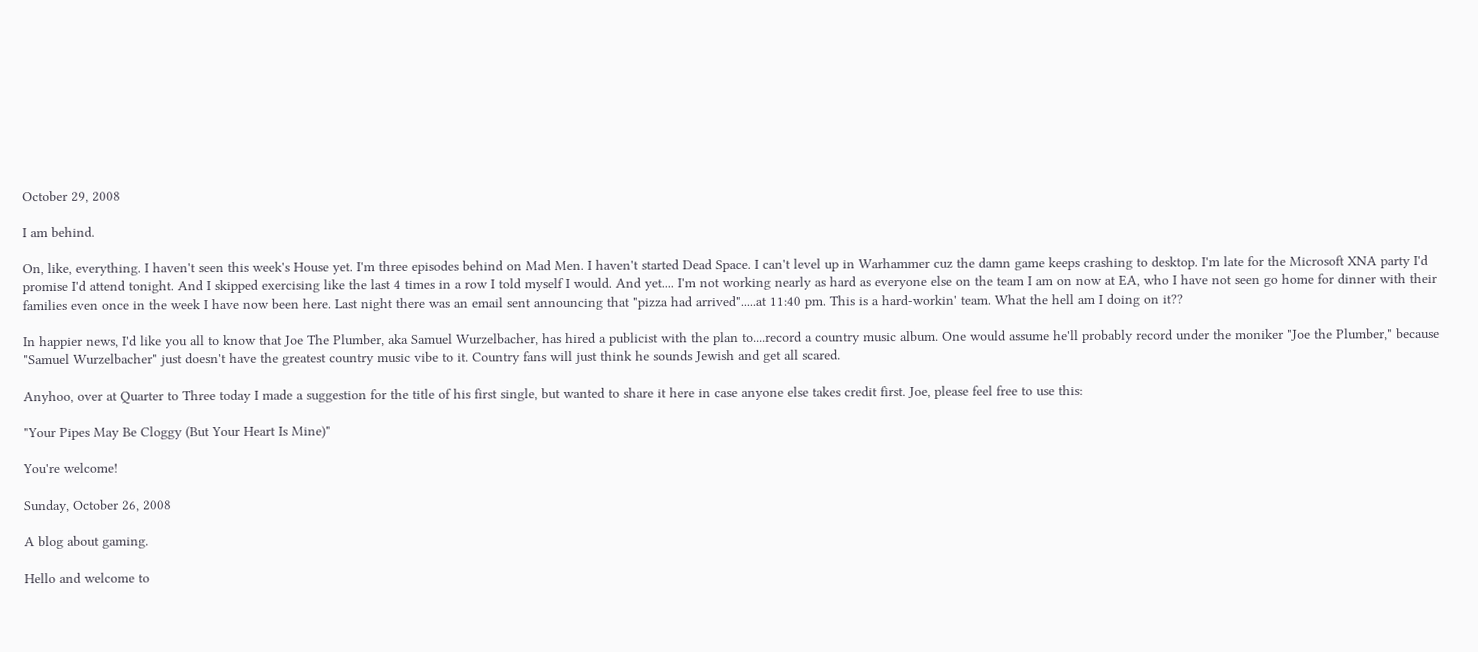October 29, 2008

I am behind.

On, like, everything. I haven't seen this week's House yet. I'm three episodes behind on Mad Men. I haven't started Dead Space. I can't level up in Warhammer cuz the damn game keeps crashing to desktop. I'm late for the Microsoft XNA party I'd promise I'd attend tonight. And I skipped exercising like the last 4 times in a row I told myself I would. And yet.... I'm not working nearly as hard as everyone else on the team I am on now at EA, who I have not seen go home for dinner with their families even once in the week I have now been here. Last night there was an email sent announcing that "pizza had arrived".....at 11:40 pm. This is a hard-workin' team. What the hell am I doing on it??

In happier news, I'd like you all to know that Joe The Plumber, aka Samuel Wurzelbacher, has hired a publicist with the plan to....record a country music album. One would assume he'll probably record under the moniker "Joe the Plumber," because "Samuel Wurzelbacher" just doesn't have the greatest country music vibe to it. Country fans will just think he sounds Jewish and get all scared.

Anyhoo, over at Quarter to Three today I made a suggestion for the title of his first single, but wanted to share it here in case anyone else takes credit first. Joe, please feel free to use this:

"Your Pipes May Be Cloggy (But Your Heart Is Mine)"

You're welcome!

Sunday, October 26, 2008

A blog about gaming.

Hello and welcome to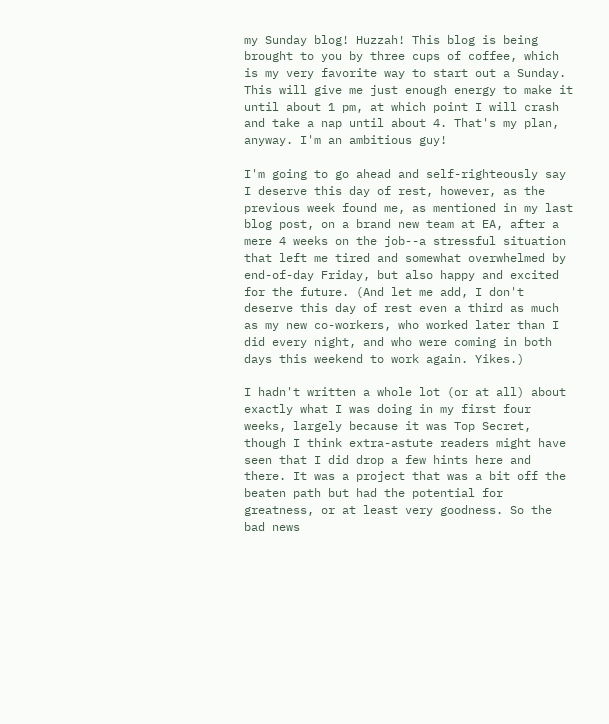my Sunday blog! Huzzah! This blog is being brought to you by three cups of coffee, which is my very favorite way to start out a Sunday. This will give me just enough energy to make it until about 1 pm, at which point I will crash and take a nap until about 4. That's my plan, anyway. I'm an ambitious guy!

I'm going to go ahead and self-righteously say I deserve this day of rest, however, as the previous week found me, as mentioned in my last blog post, on a brand new team at EA, after a mere 4 weeks on the job--a stressful situation that left me tired and somewhat overwhelmed by end-of-day Friday, but also happy and excited for the future. (And let me add, I don't deserve this day of rest even a third as much as my new co-workers, who worked later than I did every night, and who were coming in both days this weekend to work again. Yikes.)

I hadn't written a whole lot (or at all) about exactly what I was doing in my first four weeks, largely because it was Top Secret, though I think extra-astute readers might have seen that I did drop a few hints here and there. It was a project that was a bit off the beaten path but had the potential for greatness, or at least very goodness. So the bad news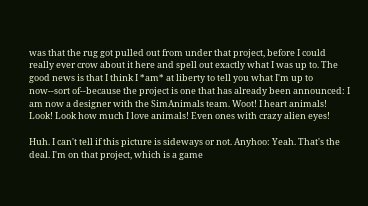was that the rug got pulled out from under that project, before I could really ever crow about it here and spell out exactly what I was up to. The good news is that I think I *am* at liberty to tell you what I'm up to now--sort of--because the project is one that has already been announced: I am now a designer with the SimAnimals team. Woot! I heart animals! Look! Look how much I love animals! Even ones with crazy alien eyes!

Huh. I can't tell if this picture is sideways or not. Anyhoo: Yeah. That's the deal. I'm on that project, which is a game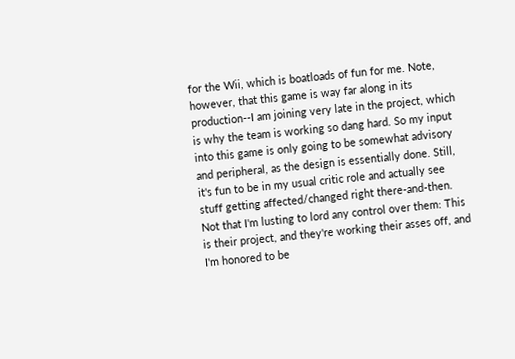for the Wii, which is boatloads of fun for me. Note, however, that this game is way far along in its production--I am joining very late in the project, which is why the team is working so dang hard. So my input into this game is only going to be somewhat advisory and peripheral, as the design is essentially done. Still, it's fun to be in my usual critic role and actually see stuff getting affected/changed right there-and-then. Not that I'm lusting to lord any control over them: This is their project, and they're working their asses off, and I'm honored to be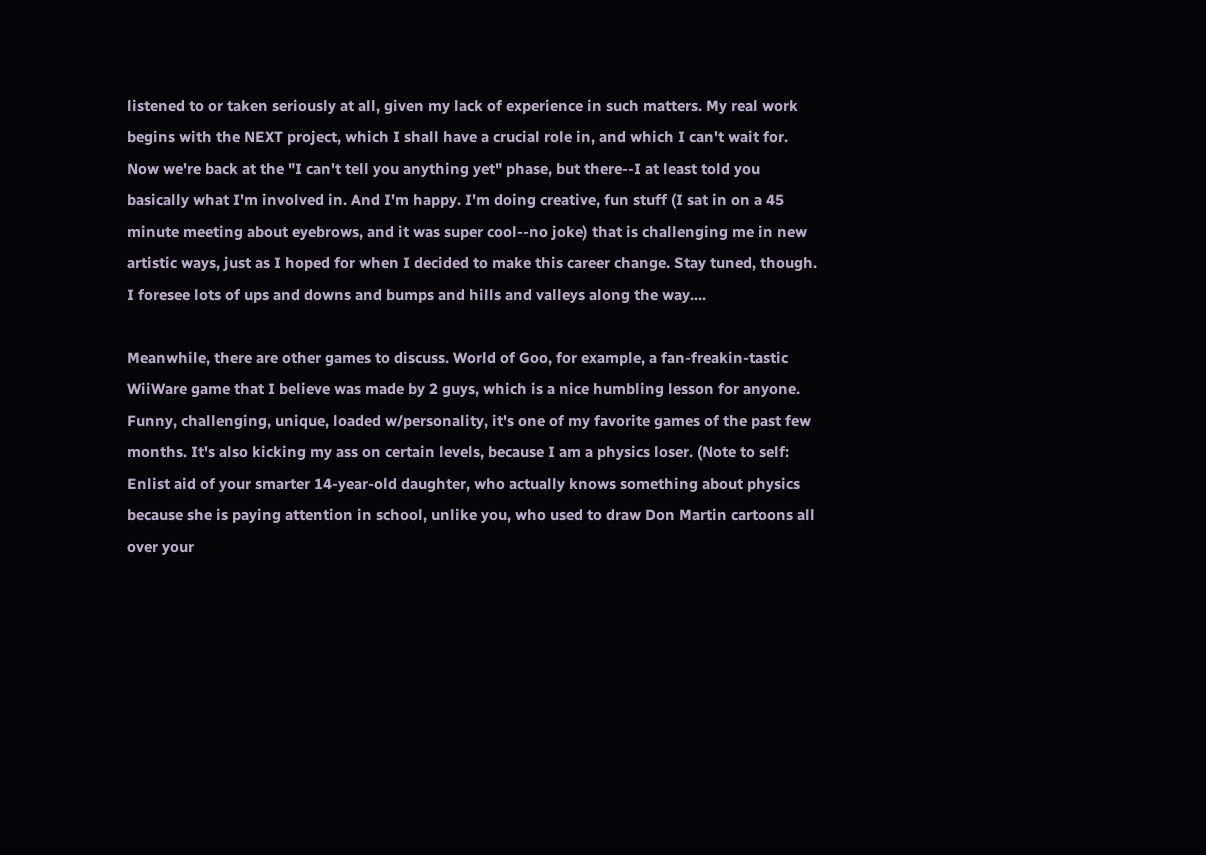listened to or taken seriously at all, given my lack of experience in such matters. My real work begins with the NEXT project, which I shall have a crucial role in, and which I can't wait for. Now we're back at the "I can't tell you anything yet" phase, but there--I at least told you basically what I'm involved in. And I'm happy. I'm doing creative, fun stuff (I sat in on a 45 minute meeting about eyebrows, and it was super cool--no joke) that is challenging me in new artistic ways, just as I hoped for when I decided to make this career change. Stay tuned, though. I foresee lots of ups and downs and bumps and hills and valleys along the way....

Meanwhile, there are other games to discuss. World of Goo, for example, a fan-freakin-tastic WiiWare game that I believe was made by 2 guys, which is a nice humbling lesson for anyone. Funny, challenging, unique, loaded w/personality, it's one of my favorite games of the past few months. It's also kicking my ass on certain levels, because I am a physics loser. (Note to self: Enlist aid of your smarter 14-year-old daughter, who actually knows something about physics because she is paying attention in school, unlike you, who used to draw Don Martin cartoons all over your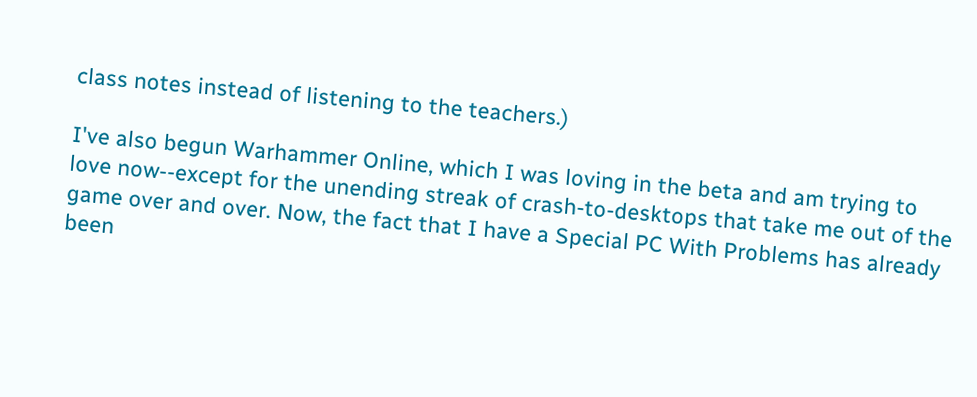class notes instead of listening to the teachers.)

I've also begun Warhammer Online, which I was loving in the beta and am trying to love now--except for the unending streak of crash-to-desktops that take me out of the game over and over. Now, the fact that I have a Special PC With Problems has already been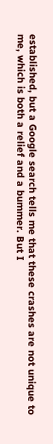established, but a Google search tells me that these crashes are not unique to me, which is both a relief and a bummer. But I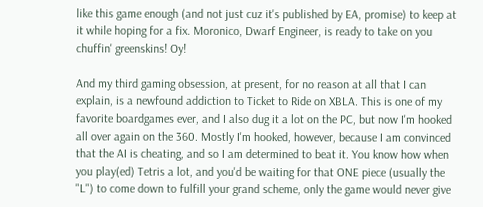like this game enough (and not just cuz it's published by EA, promise) to keep at it while hoping for a fix. Moronico, Dwarf Engineer, is ready to take on you chuffin' greenskins! Oy!

And my third gaming obsession, at present, for no reason at all that I can explain, is a newfound addiction to Ticket to Ride on XBLA. This is one of my favorite boardgames ever, and I also dug it a lot on the PC, but now I'm hooked all over again on the 360. Mostly I'm hooked, however, because I am convinced that the AI is cheating, and so I am determined to beat it. You know how when you play(ed) Tetris a lot, and you'd be waiting for that ONE piece (usually the "L") to come down to fulfill your grand scheme, only the game would never give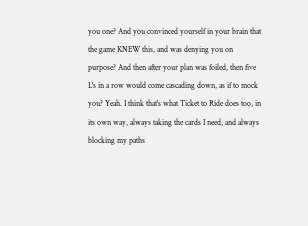you one? And you convinced yourself in your brain that the game KNEW this, and was denying you on purpose? And then after your plan was foiled, then five L's in a row would come cascading down, as if to mock you? Yeah. I think that's what Ticket to Ride does too, in its own way, always taking the cards I need, and always blocking my paths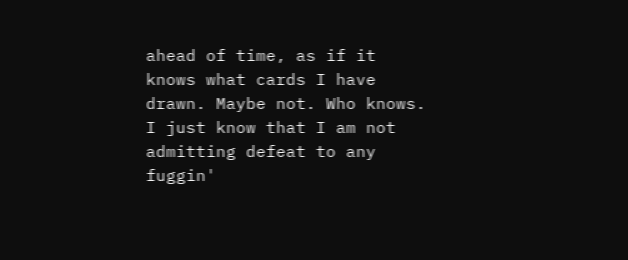ahead of time, as if it knows what cards I have drawn. Maybe not. Who knows. I just know that I am not admitting defeat to any fuggin'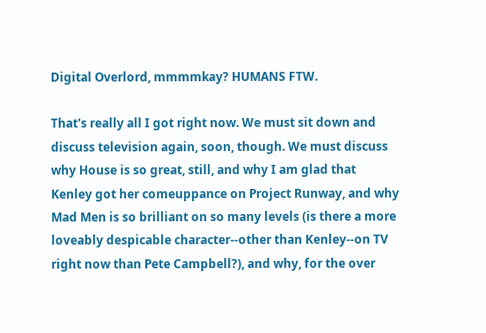Digital Overlord, mmmmkay? HUMANS FTW.

That's really all I got right now. We must sit down and discuss television again, soon, though. We must discuss why House is so great, still, and why I am glad that Kenley got her comeuppance on Project Runway, and why Mad Men is so brilliant on so many levels (is there a more loveably despicable character--other than Kenley--on TV right now than Pete Campbell?), and why, for the over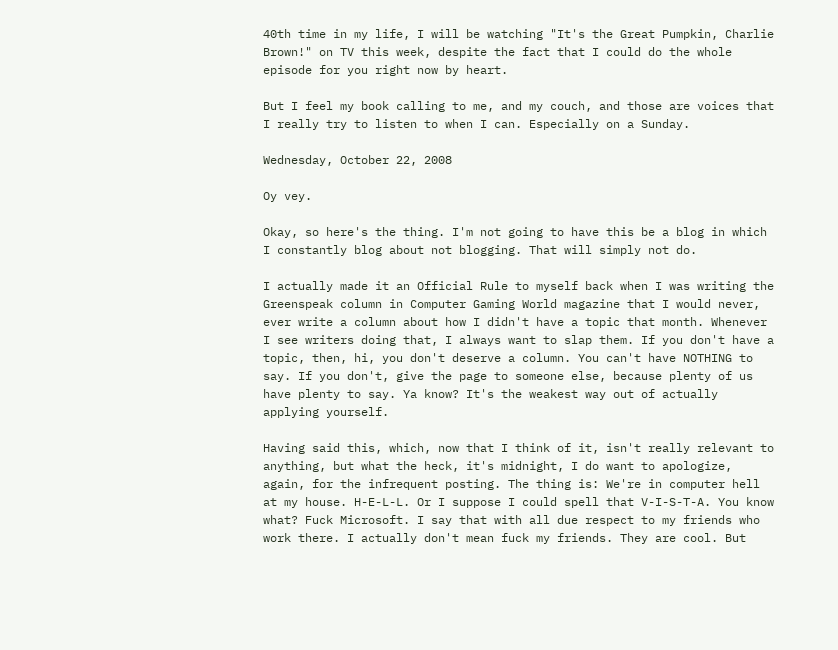40th time in my life, I will be watching "It's the Great Pumpkin, Charlie Brown!" on TV this week, despite the fact that I could do the whole episode for you right now by heart.

But I feel my book calling to me, and my couch, and those are voices that I really try to listen to when I can. Especially on a Sunday.

Wednesday, October 22, 2008

Oy vey.

Okay, so here's the thing. I'm not going to have this be a blog in which I constantly blog about not blogging. That will simply not do.

I actually made it an Official Rule to myself back when I was writing the Greenspeak column in Computer Gaming World magazine that I would never, ever write a column about how I didn't have a topic that month. Whenever I see writers doing that, I always want to slap them. If you don't have a topic, then, hi, you don't deserve a column. You can't have NOTHING to say. If you don't, give the page to someone else, because plenty of us have plenty to say. Ya know? It's the weakest way out of actually applying yourself.

Having said this, which, now that I think of it, isn't really relevant to anything, but what the heck, it's midnight, I do want to apologize, again, for the infrequent posting. The thing is: We're in computer hell at my house. H-E-L-L. Or I suppose I could spell that V-I-S-T-A. You know what? Fuck Microsoft. I say that with all due respect to my friends who work there. I actually don't mean fuck my friends. They are cool. But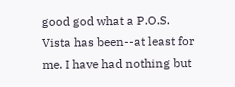good god what a P.O.S. Vista has been--at least for me. I have had nothing but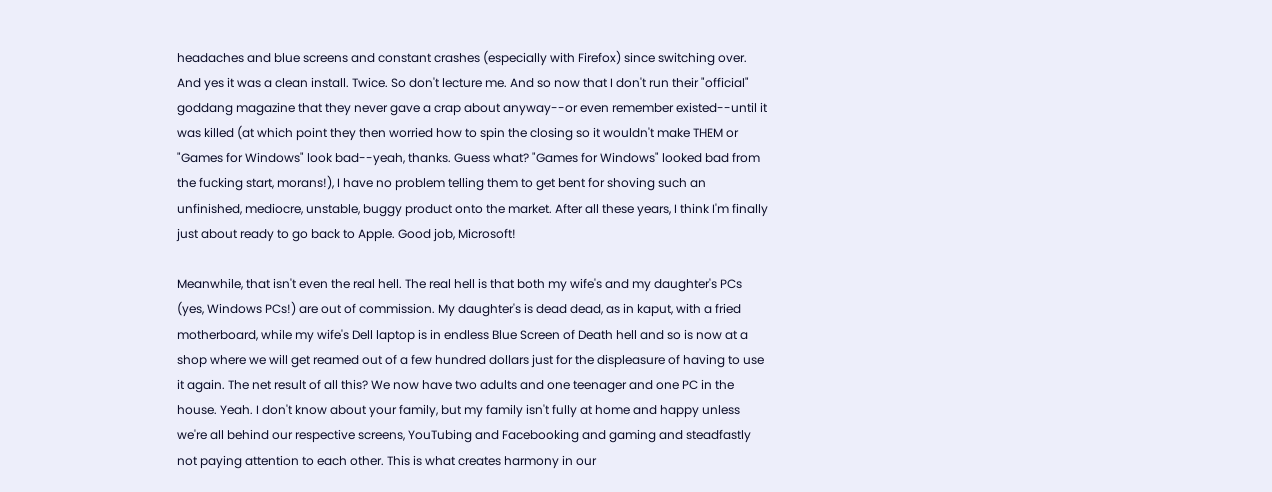headaches and blue screens and constant crashes (especially with Firefox) since switching over. And yes it was a clean install. Twice. So don't lecture me. And so now that I don't run their "official" goddang magazine that they never gave a crap about anyway--or even remember existed--until it was killed (at which point they then worried how to spin the closing so it wouldn't make THEM or "Games for Windows" look bad--yeah, thanks. Guess what? "Games for Windows" looked bad from the fucking start, morans!), I have no problem telling them to get bent for shoving such an unfinished, mediocre, unstable, buggy product onto the market. After all these years, I think I'm finally just about ready to go back to Apple. Good job, Microsoft!

Meanwhile, that isn't even the real hell. The real hell is that both my wife's and my daughter's PCs (yes, Windows PCs!) are out of commission. My daughter's is dead dead, as in kaput, with a fried motherboard, while my wife's Dell laptop is in endless Blue Screen of Death hell and so is now at a shop where we will get reamed out of a few hundred dollars just for the displeasure of having to use it again. The net result of all this? We now have two adults and one teenager and one PC in the house. Yeah. I don't know about your family, but my family isn't fully at home and happy unless we're all behind our respective screens, YouTubing and Facebooking and gaming and steadfastly not paying attention to each other. This is what creates harmony in our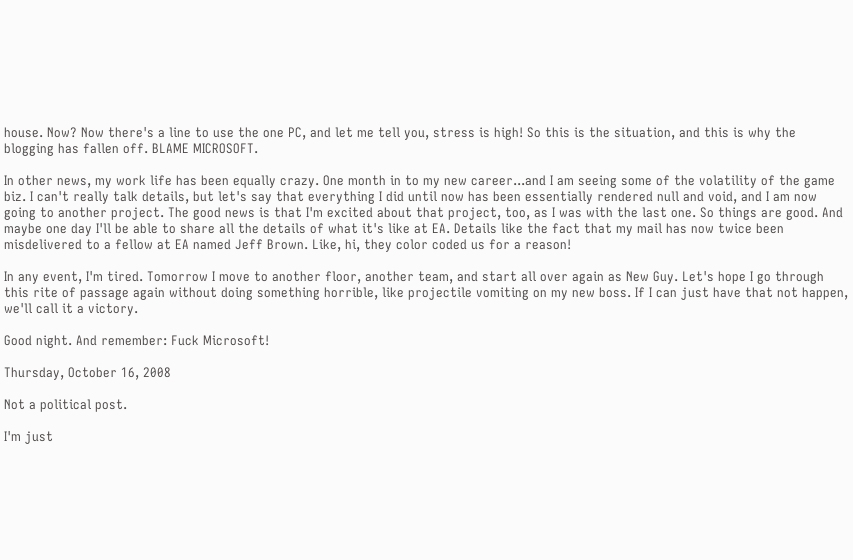house. Now? Now there's a line to use the one PC, and let me tell you, stress is high! So this is the situation, and this is why the blogging has fallen off. BLAME MICROSOFT.

In other news, my work life has been equally crazy. One month in to my new career...and I am seeing some of the volatility of the game biz. I can't really talk details, but let's say that everything I did until now has been essentially rendered null and void, and I am now going to another project. The good news is that I'm excited about that project, too, as I was with the last one. So things are good. And maybe one day I'll be able to share all the details of what it's like at EA. Details like the fact that my mail has now twice been misdelivered to a fellow at EA named Jeff Brown. Like, hi, they color coded us for a reason!

In any event, I'm tired. Tomorrow I move to another floor, another team, and start all over again as New Guy. Let's hope I go through this rite of passage again without doing something horrible, like projectile vomiting on my new boss. If I can just have that not happen, we'll call it a victory.

Good night. And remember: Fuck Microsoft!

Thursday, October 16, 2008

Not a political post.

I'm just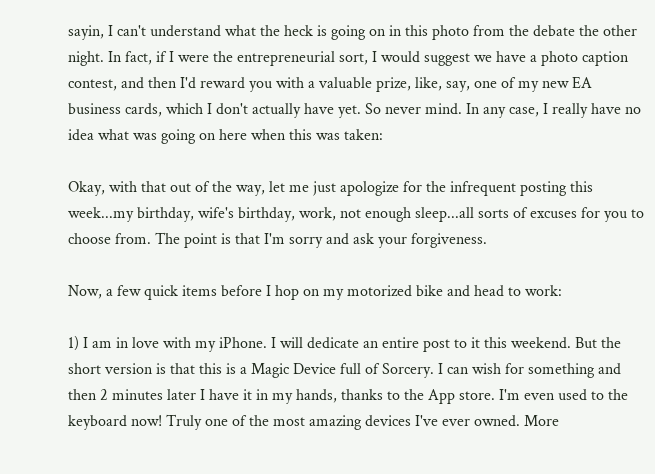sayin, I can't understand what the heck is going on in this photo from the debate the other night. In fact, if I were the entrepreneurial sort, I would suggest we have a photo caption contest, and then I'd reward you with a valuable prize, like, say, one of my new EA business cards, which I don't actually have yet. So never mind. In any case, I really have no idea what was going on here when this was taken:

Okay, with that out of the way, let me just apologize for the infrequent posting this week...my birthday, wife's birthday, work, not enough sleep...all sorts of excuses for you to choose from. The point is that I'm sorry and ask your forgiveness.

Now, a few quick items before I hop on my motorized bike and head to work:

1) I am in love with my iPhone. I will dedicate an entire post to it this weekend. But the short version is that this is a Magic Device full of Sorcery. I can wish for something and then 2 minutes later I have it in my hands, thanks to the App store. I'm even used to the keyboard now! Truly one of the most amazing devices I've ever owned. More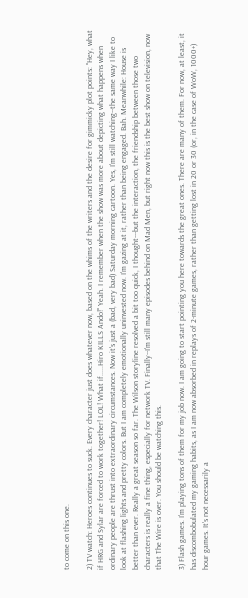to come on this one.

2) TV watch: Heroes continues to suck. Every character just does whatever now, based on the whims of the writers and the desire for gimmicky plot points: "Hey, what if HRG and Sylar are forced to work together! LOL! What if.....Hiro KILLS Ando!" Yeah. I remember when the show was more about depicting what happens when ordinary people are thrust into extraordinary circumstances. Now it's just a (bad, very bad) Saturday morning cartoon. Yes, I'm still watching--the same way I like to look at flashing lights and pretty colors. But I am completely emotionally uninvested now. I'm gazing at it, rather than being engaged. Bah. Meanwhile: House is better than ever. Really a great season so far. The Wilson storyline resolved a bit too quick, I thought---but the interaction, the friendship between those two characters is really a fine thing, especially for network TV. Finally--I'm still many episodes behind on Mad Men, but right now this is the best show on television, now that The Wire is over. You should be watching this.

3) Flash games. I'm playing tons of them for my job now. I am going to start pointing you here towards the great ones. There are many of them. For now, at least, it has discombobulated my gaming habits, as I am now absorbed in replays of 2-minute games, rather than getting lost in 20 or 30 (or, in the case of WoW, 1000+) hour games. It's not necessarily a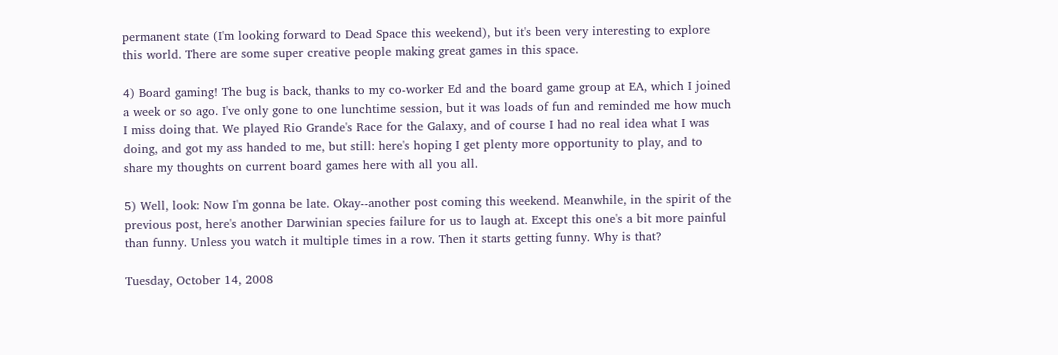permanent state (I'm looking forward to Dead Space this weekend), but it's been very interesting to explore this world. There are some super creative people making great games in this space.

4) Board gaming! The bug is back, thanks to my co-worker Ed and the board game group at EA, which I joined a week or so ago. I've only gone to one lunchtime session, but it was loads of fun and reminded me how much I miss doing that. We played Rio Grande's Race for the Galaxy, and of course I had no real idea what I was doing, and got my ass handed to me, but still: here's hoping I get plenty more opportunity to play, and to share my thoughts on current board games here with all you all.

5) Well, look: Now I'm gonna be late. Okay--another post coming this weekend. Meanwhile, in the spirit of the previous post, here's another Darwinian species failure for us to laugh at. Except this one's a bit more painful than funny. Unless you watch it multiple times in a row. Then it starts getting funny. Why is that?

Tuesday, October 14, 2008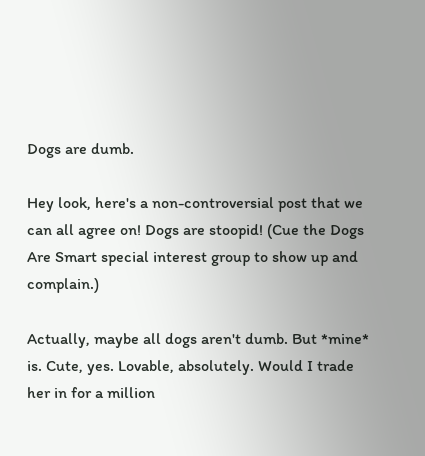Dogs are dumb.

Hey look, here's a non-controversial post that we can all agree on! Dogs are stoopid! (Cue the Dogs Are Smart special interest group to show up and complain.)

Actually, maybe all dogs aren't dumb. But *mine* is. Cute, yes. Lovable, absolutely. Would I trade her in for a million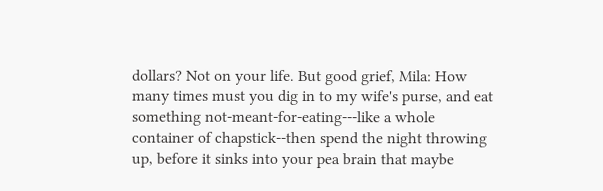dollars? Not on your life. But good grief, Mila: How many times must you dig in to my wife's purse, and eat something not-meant-for-eating---like a whole container of chapstick--then spend the night throwing up, before it sinks into your pea brain that maybe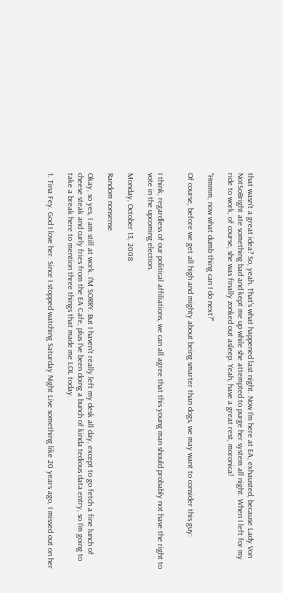that wasn't a great idea? So, yeah. That's what happened last night. Now I'm here at EA, exhausted, because Lady Von NotSoBright ate something bad and kept me up while she attempted to purge her system all night. When I left for my ride to work, of course, she was finally zonked out asleep. Yeah, have a great rest, moronica!

"Hmmm, now what dumb thing can I do next?"

Of course, before we get all high and mighty about being smarter than dogs, we may want to consider this guy:


I think, regardless of our political affiliations, we can all agree that this young man should probably not have the right to vote in the upcoming election.

Monday, October 13, 2008

Random nonsense.

Okay, so yes, I am still at work. I'M SORRY. But I haven't really left my desk all day, except to go fetch a fine lunch of cheese steak and curly fries from the EA Cafe, plus I've been doing a bunch of kinda tedious data entry, so I'm going to take a break here to mention three things that made me LOL today.

1. Tina Fey. God I love her. Since I stopped watching Saturday Night Live something like 20 years ago, I missed out on her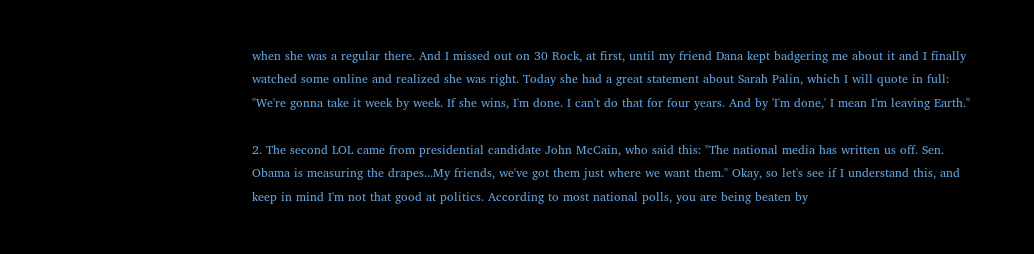when she was a regular there. And I missed out on 30 Rock, at first, until my friend Dana kept badgering me about it and I finally watched some online and realized she was right. Today she had a great statement about Sarah Palin, which I will quote in full: "We're gonna take it week by week. If she wins, I'm done. I can't do that for four years. And by 'I'm done,' I mean I'm leaving Earth."

2. The second LOL came from presidential candidate John McCain, who said this: "The national media has written us off. Sen. Obama is measuring the drapes...My friends, we've got them just where we want them." Okay, so let's see if I understand this, and keep in mind I'm not that good at politics. According to most national polls, you are being beaten by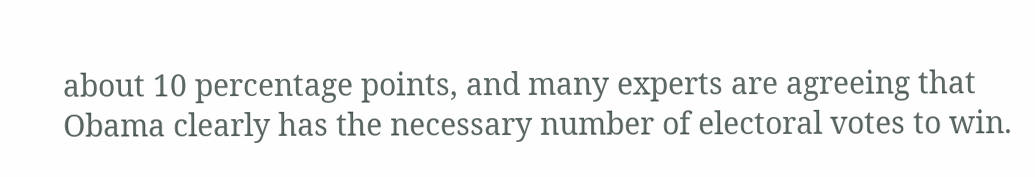about 10 percentage points, and many experts are agreeing that Obama clearly has the necessary number of electoral votes to win.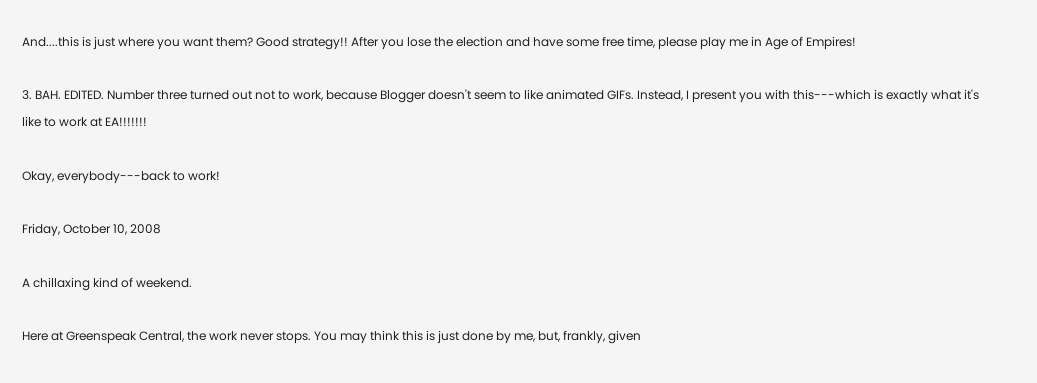And....this is just where you want them? Good strategy!! After you lose the election and have some free time, please play me in Age of Empires!

3. BAH. EDITED. Number three turned out not to work, because Blogger doesn't seem to like animated GIFs. Instead, I present you with this---which is exactly what it's like to work at EA!!!!!!!

Okay, everybody---back to work!

Friday, October 10, 2008

A chillaxing kind of weekend.

Here at Greenspeak Central, the work never stops. You may think this is just done by me, but, frankly, given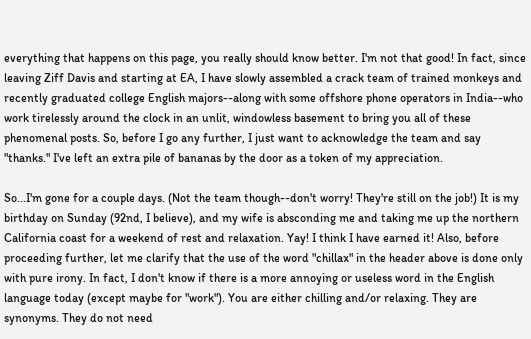everything that happens on this page, you really should know better. I'm not that good! In fact, since leaving Ziff Davis and starting at EA, I have slowly assembled a crack team of trained monkeys and recently graduated college English majors--along with some offshore phone operators in India--who work tirelessly around the clock in an unlit, windowless basement to bring you all of these phenomenal posts. So, before I go any further, I just want to acknowledge the team and say "thanks." I've left an extra pile of bananas by the door as a token of my appreciation.

So...I'm gone for a couple days. (Not the team though--don't worry! They're still on the job!) It is my birthday on Sunday (92nd, I believe), and my wife is absconding me and taking me up the northern California coast for a weekend of rest and relaxation. Yay! I think I have earned it! Also, before proceeding further, let me clarify that the use of the word "chillax" in the header above is done only with pure irony. In fact, I don't know if there is a more annoying or useless word in the English language today (except maybe for "work"). You are either chilling and/or relaxing. They are synonyms. They do not need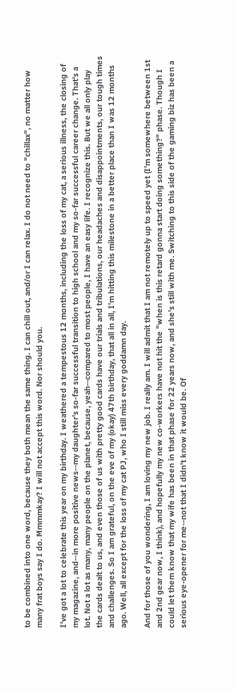to be combined into one word, because they both mean the same thing. I can chill out, and/or I can relax. I do not need to "chillax", no matter how many frat boys say I do. Mmmmkay? I will not accept this word. Nor should you.

I've got a lot to celebrate this year on my birthday. I weathered a tempestous 12 months, including the loss of my cat, a serious illness, the closing of my magazine, and--in more positive news--my daughter's so-far successful transition to high school and my so-far successful career change. That's a lot. Not a lot as many, many people on the planet, because, yeah--compared to most people, I have an easy life. I recognize this. But we all only play the cards dealt to us, and even those of us with pretty good cards have our trials and tribulations, our headaches and disappointments, our tough times and challenges. So I am grateful, on the eve of my (okay) 47th birthday, that all in all, I'm hitting this milestone in a better place than I was 12 months ago. Well, all except for the loss of my cat PJ, who I still miss every goddamn day.

And for those of you wondering, I am loving my new job. I really am. I will admit that I am not remotely up to speed yet (I'm somewhere between 1st and 2nd gear now, I think), and hopefully my new co-workers have not hit the "when is this retard gonna start doing something?" phase. Though I could let them know that my wife has been in that phase for 22 years now, and she's still with me. Switching to this side of the gaming biz has been a serious eye-opener for me--not that I didn't know it would be. Of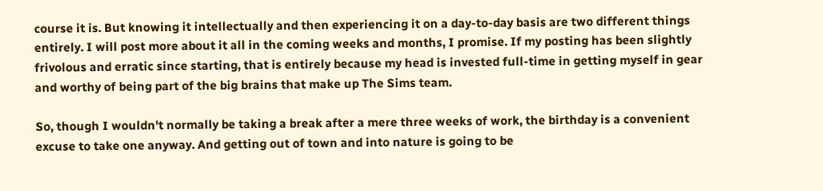course it is. But knowing it intellectually and then experiencing it on a day-to-day basis are two different things entirely. I will post more about it all in the coming weeks and months, I promise. If my posting has been slightly frivolous and erratic since starting, that is entirely because my head is invested full-time in getting myself in gear and worthy of being part of the big brains that make up The Sims team.

So, though I wouldn't normally be taking a break after a mere three weeks of work, the birthday is a convenient excuse to take one anyway. And getting out of town and into nature is going to be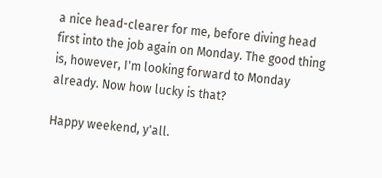a nice head-clearer for me, before diving head first into the job again on Monday. The good thing is, however, I'm looking forward to Monday already. Now how lucky is that?

Happy weekend, y'all.